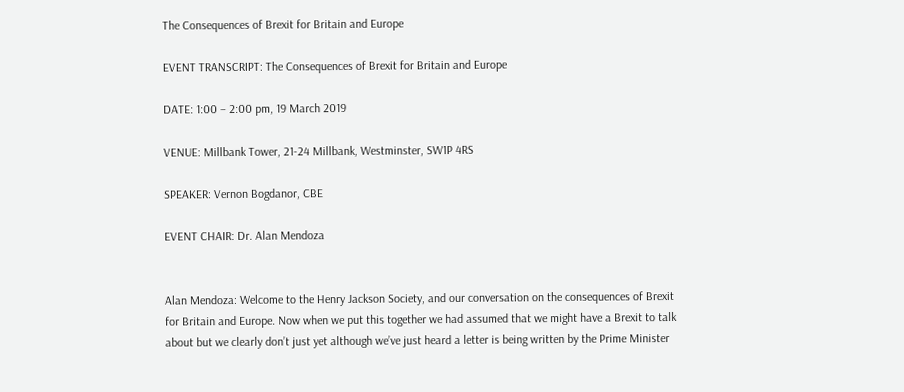The Consequences of Brexit for Britain and Europe

EVENT TRANSCRIPT: The Consequences of Brexit for Britain and Europe

DATE: 1:00 – 2:00 pm, 19 March 2019

VENUE: Millbank Tower, 21-24 Millbank, Westminster, SW1P 4RS

SPEAKER: Vernon Bogdanor, CBE

EVENT CHAIR: Dr. Alan Mendoza


Alan Mendoza: Welcome to the Henry Jackson Society, and our conversation on the consequences of Brexit for Britain and Europe. Now when we put this together we had assumed that we might have a Brexit to talk about but we clearly don’t just yet although we’ve just heard a letter is being written by the Prime Minister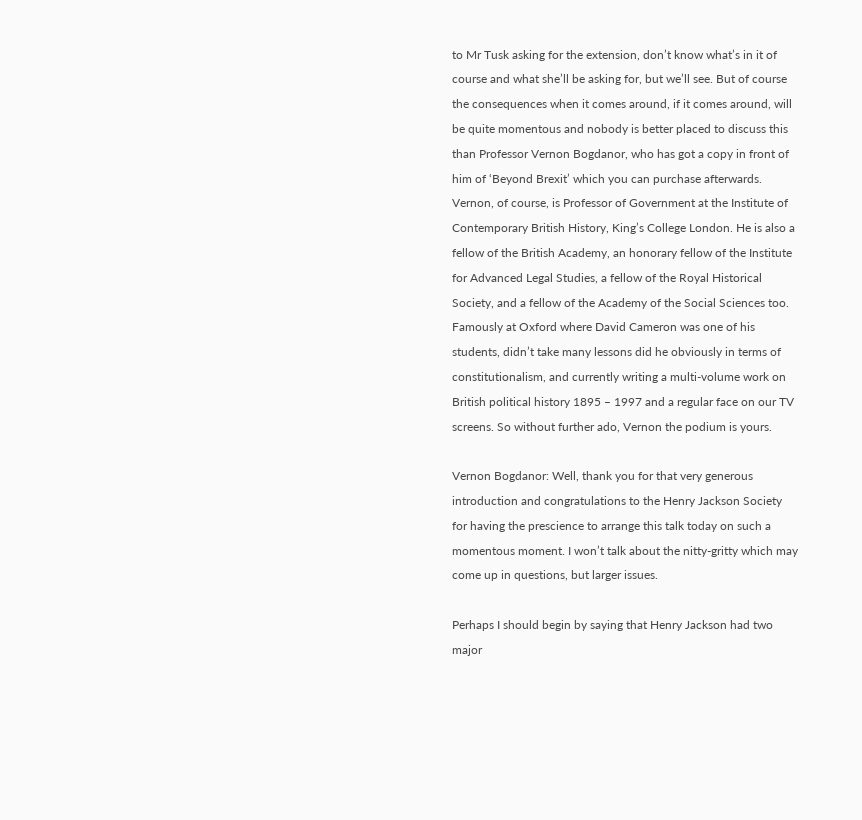to Mr Tusk asking for the extension, don’t know what’s in it of course and what she’ll be asking for, but we’ll see. But of course the consequences when it comes around, if it comes around, will be quite momentous and nobody is better placed to discuss this than Professor Vernon Bogdanor, who has got a copy in front of him of ‘Beyond Brexit’ which you can purchase afterwards. Vernon, of course, is Professor of Government at the Institute of Contemporary British History, King’s College London. He is also a fellow of the British Academy, an honorary fellow of the Institute for Advanced Legal Studies, a fellow of the Royal Historical Society, and a fellow of the Academy of the Social Sciences too. Famously at Oxford where David Cameron was one of his students, didn’t take many lessons did he obviously in terms of constitutionalism, and currently writing a multi-volume work on British political history 1895 – 1997 and a regular face on our TV screens. So without further ado, Vernon the podium is yours.

Vernon Bogdanor: Well, thank you for that very generous introduction and congratulations to the Henry Jackson Society for having the prescience to arrange this talk today on such a momentous moment. I won’t talk about the nitty-gritty which may come up in questions, but larger issues.

Perhaps I should begin by saying that Henry Jackson had two major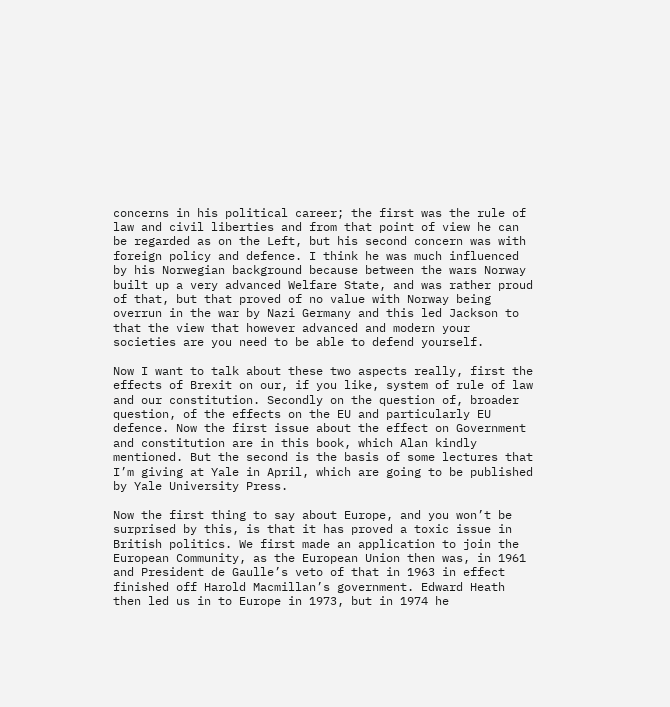concerns in his political career; the first was the rule of law and civil liberties and from that point of view he can be regarded as on the Left, but his second concern was with foreign policy and defence. I think he was much influenced by his Norwegian background because between the wars Norway built up a very advanced Welfare State, and was rather proud of that, but that proved of no value with Norway being overrun in the war by Nazi Germany and this led Jackson to that the view that however advanced and modern your societies are you need to be able to defend yourself.

Now I want to talk about these two aspects really, first the effects of Brexit on our, if you like, system of rule of law and our constitution. Secondly on the question of, broader question, of the effects on the EU and particularly EU defence. Now the first issue about the effect on Government and constitution are in this book, which Alan kindly mentioned. But the second is the basis of some lectures that I’m giving at Yale in April, which are going to be published by Yale University Press.

Now the first thing to say about Europe, and you won’t be surprised by this, is that it has proved a toxic issue in British politics. We first made an application to join the European Community, as the European Union then was, in 1961 and President de Gaulle’s veto of that in 1963 in effect finished off Harold Macmillan’s government. Edward Heath then led us in to Europe in 1973, but in 1974 he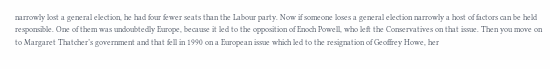narrowly lost a general election, he had four fewer seats than the Labour party. Now if someone loses a general election narrowly a host of factors can be held responsible. One of them was undoubtedly Europe, because it led to the opposition of Enoch Powell, who left the Conservatives on that issue. Then you move on to Margaret Thatcher’s government and that fell in 1990 on a European issue which led to the resignation of Geoffrey Howe, her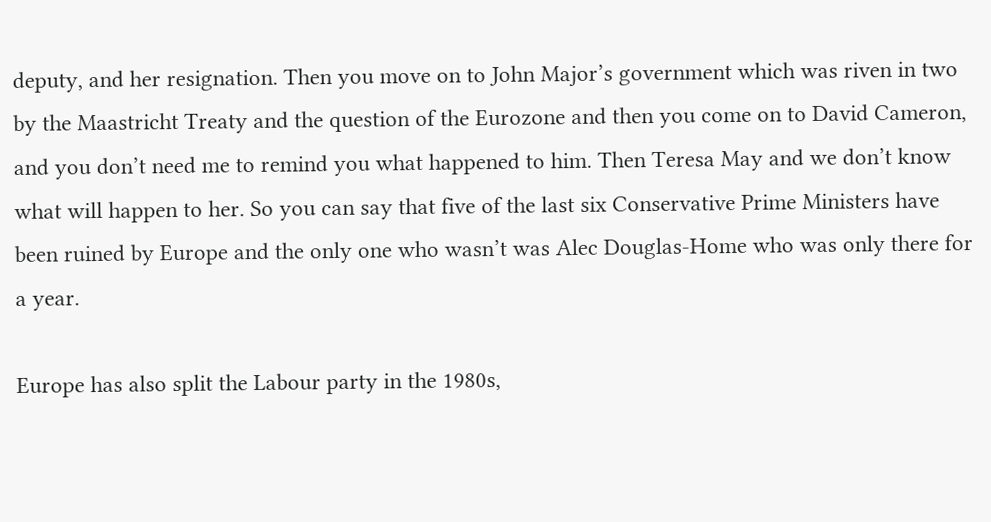deputy, and her resignation. Then you move on to John Major’s government which was riven in two by the Maastricht Treaty and the question of the Eurozone and then you come on to David Cameron, and you don’t need me to remind you what happened to him. Then Teresa May and we don’t know what will happen to her. So you can say that five of the last six Conservative Prime Ministers have been ruined by Europe and the only one who wasn’t was Alec Douglas-Home who was only there for a year.

Europe has also split the Labour party in the 1980s,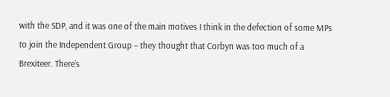with the SDP, and it was one of the main motives I think in the defection of some MPs to join the Independent Group – they thought that Corbyn was too much of a Brexiteer. There’s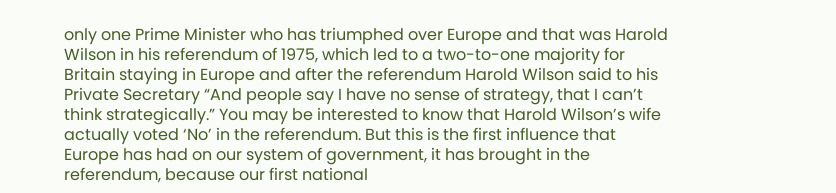only one Prime Minister who has triumphed over Europe and that was Harold Wilson in his referendum of 1975, which led to a two-to-one majority for Britain staying in Europe and after the referendum Harold Wilson said to his Private Secretary “And people say I have no sense of strategy, that I can’t think strategically.” You may be interested to know that Harold Wilson’s wife actually voted ‘No’ in the referendum. But this is the first influence that Europe has had on our system of government, it has brought in the referendum, because our first national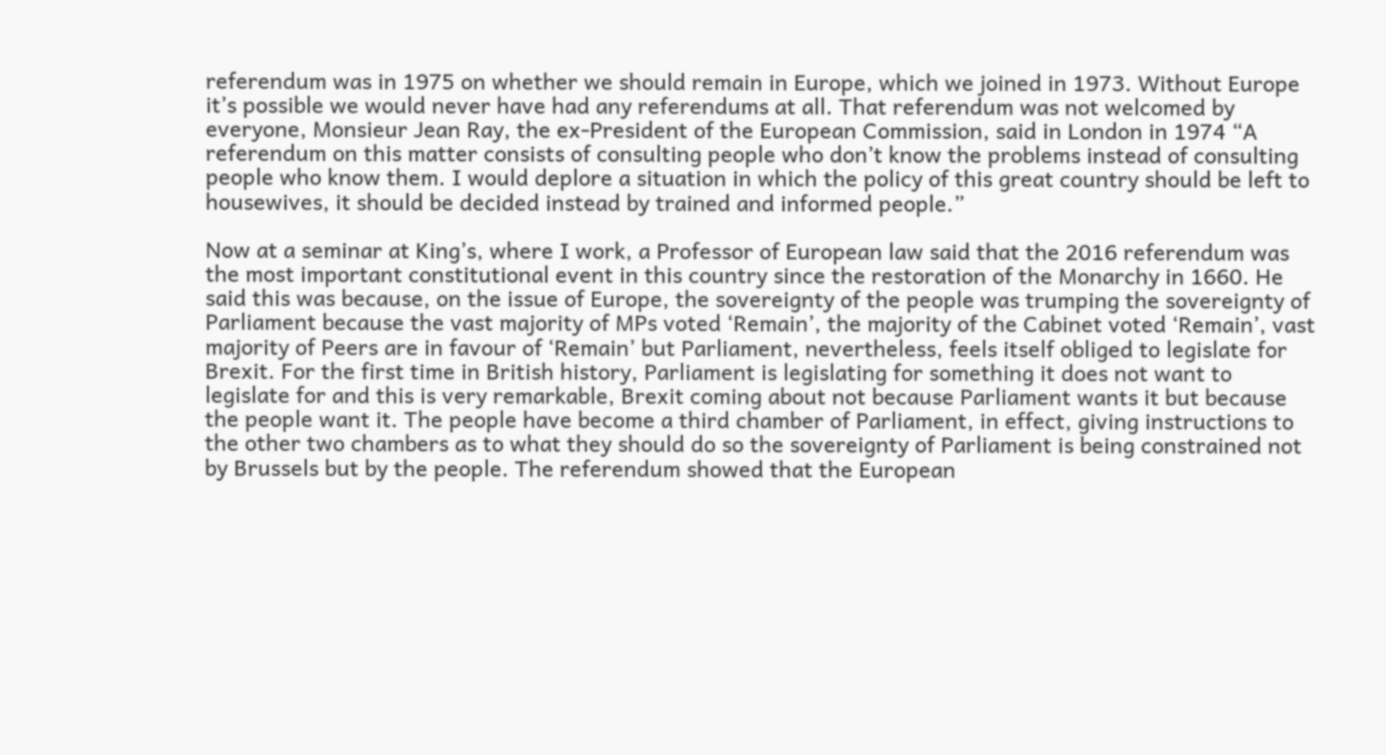referendum was in 1975 on whether we should remain in Europe, which we joined in 1973. Without Europe it’s possible we would never have had any referendums at all. That referendum was not welcomed by everyone, Monsieur Jean Ray, the ex-President of the European Commission, said in London in 1974 “A referendum on this matter consists of consulting people who don’t know the problems instead of consulting people who know them. I would deplore a situation in which the policy of this great country should be left to housewives, it should be decided instead by trained and informed people.”

Now at a seminar at King’s, where I work, a Professor of European law said that the 2016 referendum was the most important constitutional event in this country since the restoration of the Monarchy in 1660. He said this was because, on the issue of Europe, the sovereignty of the people was trumping the sovereignty of Parliament because the vast majority of MPs voted ‘Remain’, the majority of the Cabinet voted ‘Remain’, vast majority of Peers are in favour of ‘Remain’ but Parliament, nevertheless, feels itself obliged to legislate for Brexit. For the first time in British history, Parliament is legislating for something it does not want to legislate for and this is very remarkable, Brexit coming about not because Parliament wants it but because the people want it. The people have become a third chamber of Parliament, in effect, giving instructions to the other two chambers as to what they should do so the sovereignty of Parliament is being constrained not by Brussels but by the people. The referendum showed that the European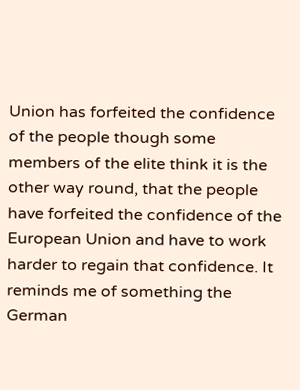Union has forfeited the confidence of the people though some members of the elite think it is the other way round, that the people have forfeited the confidence of the European Union and have to work harder to regain that confidence. It reminds me of something the German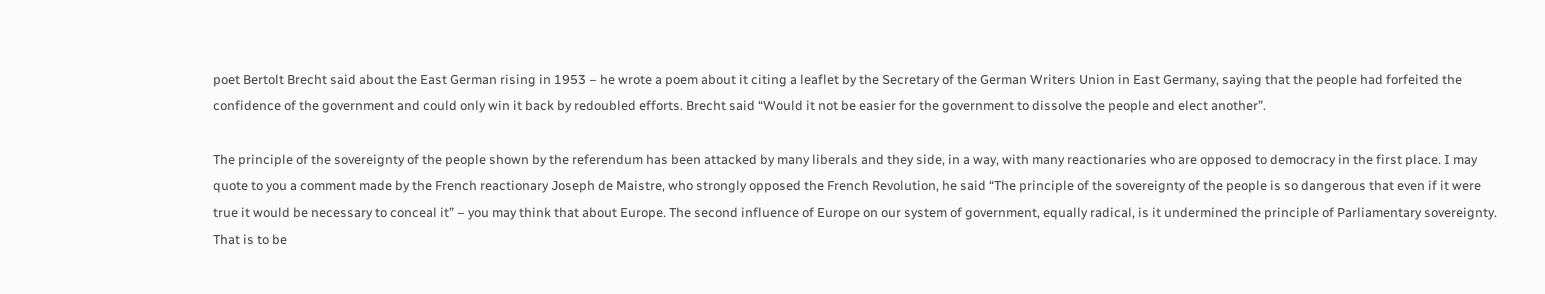poet Bertolt Brecht said about the East German rising in 1953 – he wrote a poem about it citing a leaflet by the Secretary of the German Writers Union in East Germany, saying that the people had forfeited the confidence of the government and could only win it back by redoubled efforts. Brecht said “Would it not be easier for the government to dissolve the people and elect another”.

The principle of the sovereignty of the people shown by the referendum has been attacked by many liberals and they side, in a way, with many reactionaries who are opposed to democracy in the first place. I may quote to you a comment made by the French reactionary Joseph de Maistre, who strongly opposed the French Revolution, he said “The principle of the sovereignty of the people is so dangerous that even if it were true it would be necessary to conceal it” – you may think that about Europe. The second influence of Europe on our system of government, equally radical, is it undermined the principle of Parliamentary sovereignty. That is to be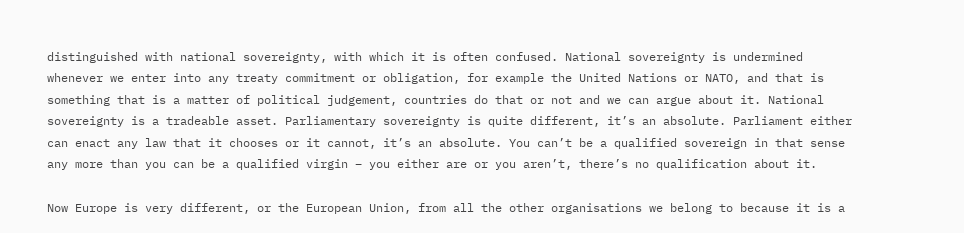distinguished with national sovereignty, with which it is often confused. National sovereignty is undermined whenever we enter into any treaty commitment or obligation, for example the United Nations or NATO, and that is something that is a matter of political judgement, countries do that or not and we can argue about it. National sovereignty is a tradeable asset. Parliamentary sovereignty is quite different, it’s an absolute. Parliament either can enact any law that it chooses or it cannot, it’s an absolute. You can’t be a qualified sovereign in that sense any more than you can be a qualified virgin – you either are or you aren’t, there’s no qualification about it.

Now Europe is very different, or the European Union, from all the other organisations we belong to because it is a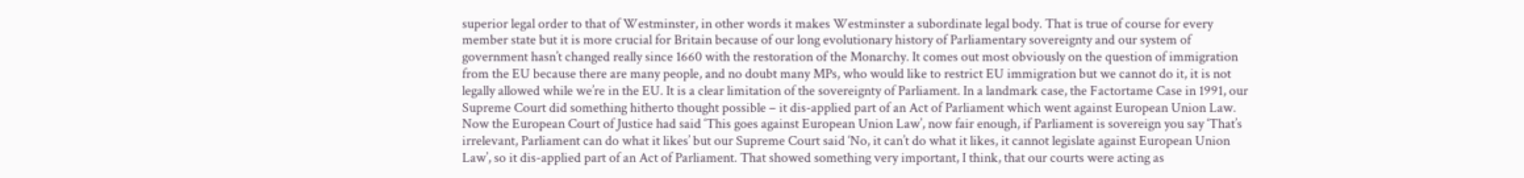superior legal order to that of Westminster, in other words it makes Westminster a subordinate legal body. That is true of course for every member state but it is more crucial for Britain because of our long evolutionary history of Parliamentary sovereignty and our system of government hasn’t changed really since 1660 with the restoration of the Monarchy. It comes out most obviously on the question of immigration from the EU because there are many people, and no doubt many MPs, who would like to restrict EU immigration but we cannot do it, it is not legally allowed while we’re in the EU. It is a clear limitation of the sovereignty of Parliament. In a landmark case, the Factortame Case in 1991, our Supreme Court did something hitherto thought possible – it dis-applied part of an Act of Parliament which went against European Union Law. Now the European Court of Justice had said ‘This goes against European Union Law’, now fair enough, if Parliament is sovereign you say ‘That’s irrelevant, Parliament can do what it likes’ but our Supreme Court said ‘No, it can’t do what it likes, it cannot legislate against European Union Law’, so it dis-applied part of an Act of Parliament. That showed something very important, I think, that our courts were acting as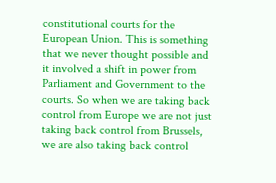constitutional courts for the European Union. This is something that we never thought possible and it involved a shift in power from Parliament and Government to the courts. So when we are taking back control from Europe we are not just taking back control from Brussels, we are also taking back control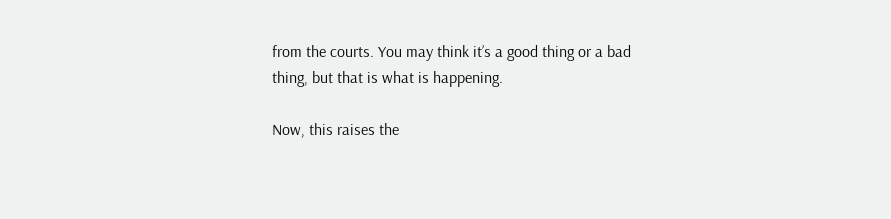from the courts. You may think it’s a good thing or a bad thing, but that is what is happening.

Now, this raises the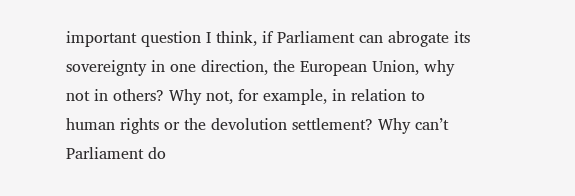important question I think, if Parliament can abrogate its sovereignty in one direction, the European Union, why not in others? Why not, for example, in relation to human rights or the devolution settlement? Why can’t Parliament do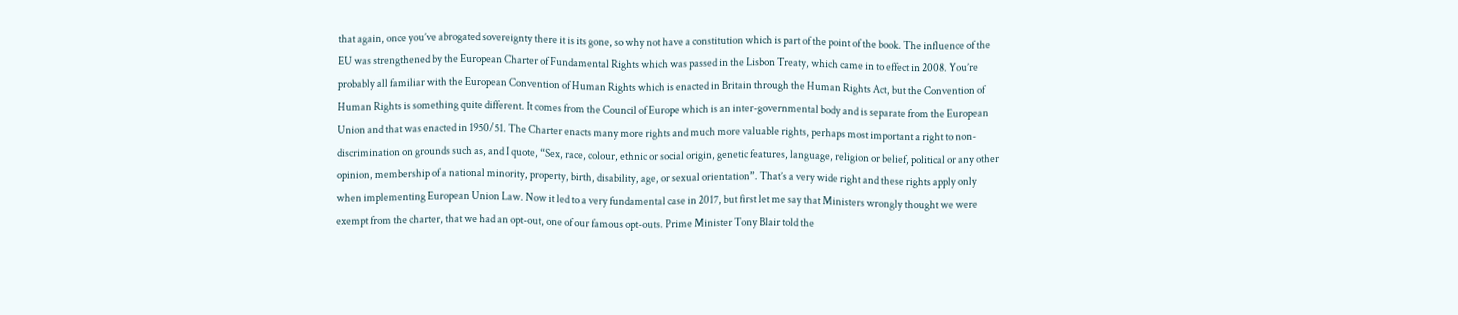that again, once you’ve abrogated sovereignty there it is its gone, so why not have a constitution which is part of the point of the book. The influence of the EU was strengthened by the European Charter of Fundamental Rights which was passed in the Lisbon Treaty, which came in to effect in 2008. You’re probably all familiar with the European Convention of Human Rights which is enacted in Britain through the Human Rights Act, but the Convention of Human Rights is something quite different. It comes from the Council of Europe which is an inter-governmental body and is separate from the European Union and that was enacted in 1950/51. The Charter enacts many more rights and much more valuable rights, perhaps most important a right to non-discrimination on grounds such as, and I quote, “Sex, race, colour, ethnic or social origin, genetic features, language, religion or belief, political or any other opinion, membership of a national minority, property, birth, disability, age, or sexual orientation”. That’s a very wide right and these rights apply only when implementing European Union Law. Now it led to a very fundamental case in 2017, but first let me say that Ministers wrongly thought we were exempt from the charter, that we had an opt-out, one of our famous opt-outs. Prime Minister Tony Blair told the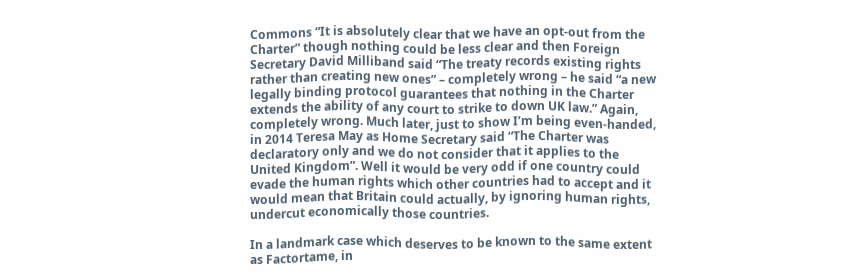Commons “It is absolutely clear that we have an opt-out from the Charter” though nothing could be less clear and then Foreign Secretary David Milliband said “The treaty records existing rights rather than creating new ones” – completely wrong – he said “a new legally binding protocol guarantees that nothing in the Charter extends the ability of any court to strike to down UK law.” Again, completely wrong. Much later, just to show I’m being even-handed, in 2014 Teresa May as Home Secretary said “The Charter was declaratory only and we do not consider that it applies to the United Kingdom”. Well it would be very odd if one country could evade the human rights which other countries had to accept and it would mean that Britain could actually, by ignoring human rights, undercut economically those countries.

In a landmark case which deserves to be known to the same extent as Factortame, in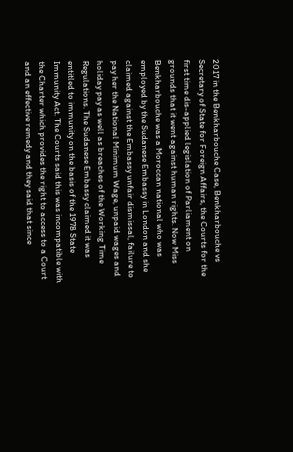2017 in the Benkharbouche Case, Benkharbouche vs Secretary of State for Foreign Affairs, the Courts for the first time dis-applied legislation of Parliament on grounds that it went against human rights. Now Miss Benkharbouche was a Moroccan national who was employed by the Sudanese Embassy in London and she claimed against the Embassy unfair dismissal, failure to pay her the National Minimum Wage, unpaid wages and holiday pay as well as breaches of the Working Time Regulations. The Sudanese Embassy claimed it was entitled to immunity on the basis of the 1978 State Immunity Act. The Courts said this was incompatible with the Charter which provides the right to access to a Court and an effective remedy and they said that since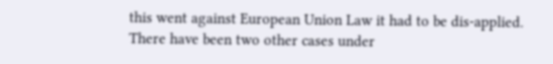this went against European Union Law it had to be dis-applied. There have been two other cases under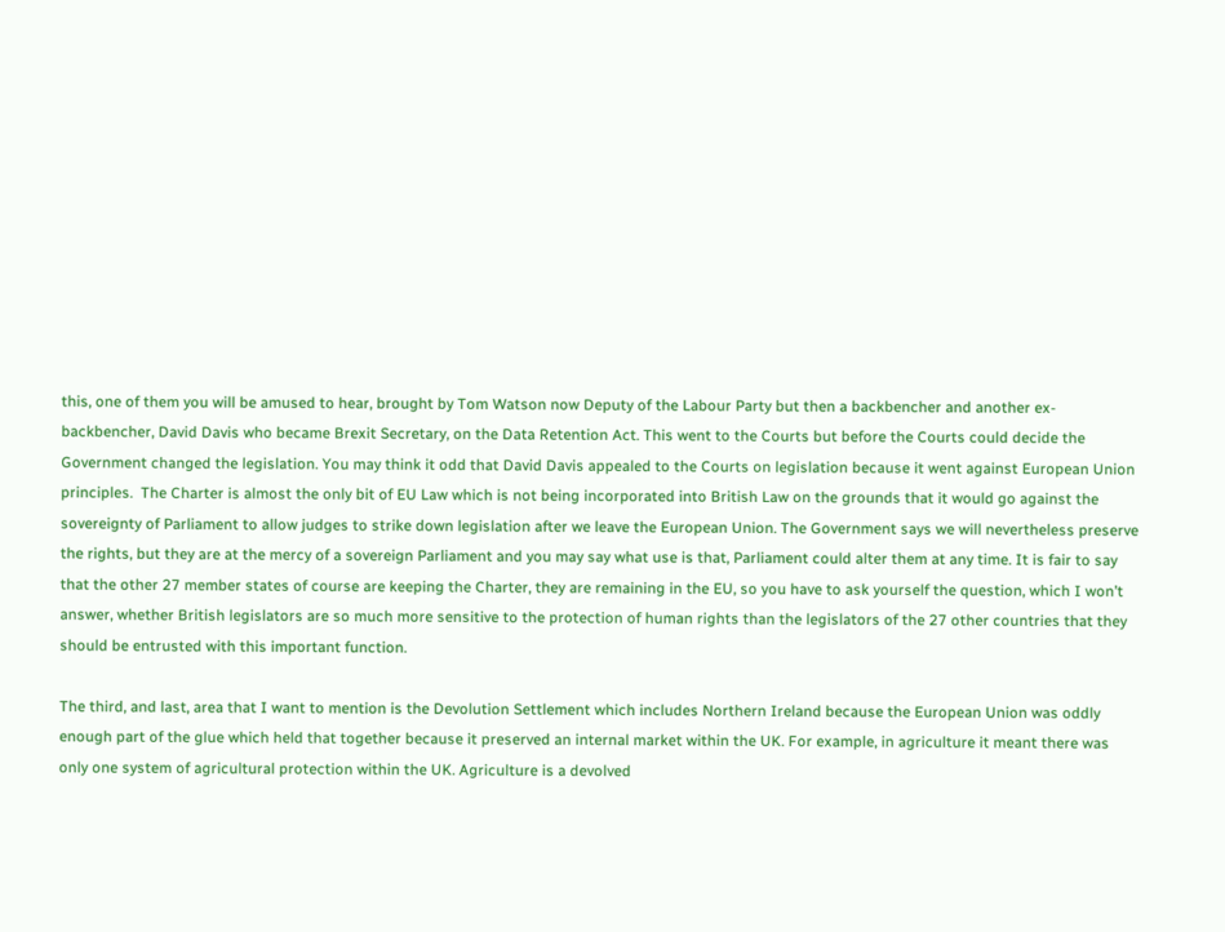this, one of them you will be amused to hear, brought by Tom Watson now Deputy of the Labour Party but then a backbencher and another ex-backbencher, David Davis who became Brexit Secretary, on the Data Retention Act. This went to the Courts but before the Courts could decide the Government changed the legislation. You may think it odd that David Davis appealed to the Courts on legislation because it went against European Union principles.  The Charter is almost the only bit of EU Law which is not being incorporated into British Law on the grounds that it would go against the sovereignty of Parliament to allow judges to strike down legislation after we leave the European Union. The Government says we will nevertheless preserve the rights, but they are at the mercy of a sovereign Parliament and you may say what use is that, Parliament could alter them at any time. It is fair to say that the other 27 member states of course are keeping the Charter, they are remaining in the EU, so you have to ask yourself the question, which I won’t answer, whether British legislators are so much more sensitive to the protection of human rights than the legislators of the 27 other countries that they should be entrusted with this important function.

The third, and last, area that I want to mention is the Devolution Settlement which includes Northern Ireland because the European Union was oddly enough part of the glue which held that together because it preserved an internal market within the UK. For example, in agriculture it meant there was only one system of agricultural protection within the UK. Agriculture is a devolved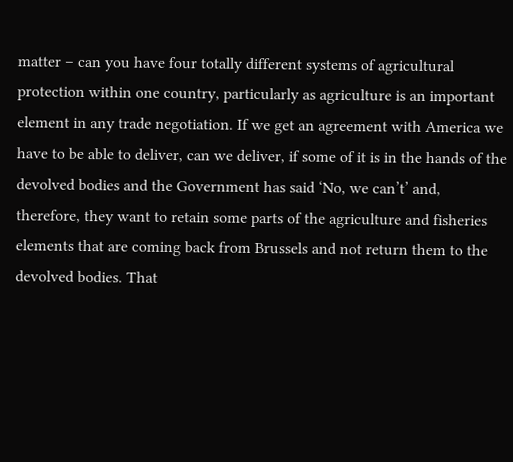matter – can you have four totally different systems of agricultural protection within one country, particularly as agriculture is an important element in any trade negotiation. If we get an agreement with America we have to be able to deliver, can we deliver, if some of it is in the hands of the devolved bodies and the Government has said ‘No, we can’t’ and, therefore, they want to retain some parts of the agriculture and fisheries elements that are coming back from Brussels and not return them to the devolved bodies. That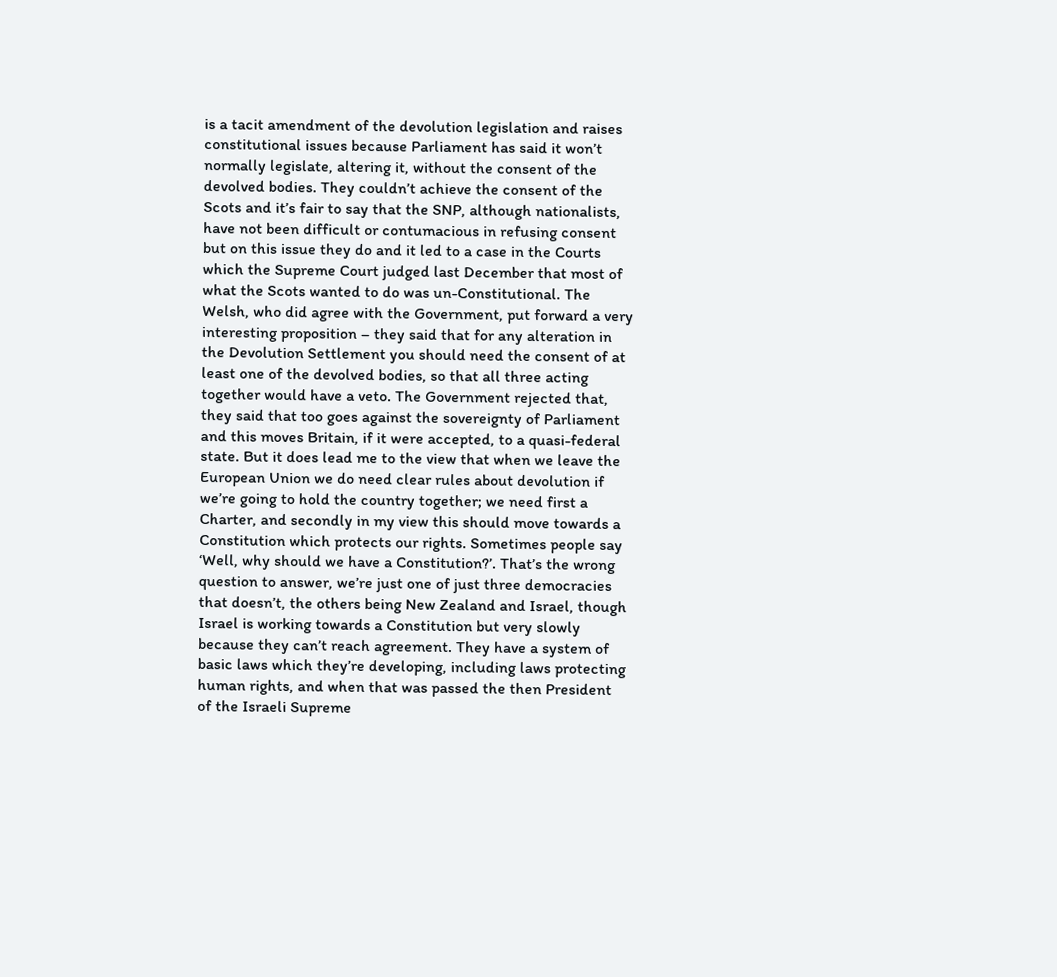is a tacit amendment of the devolution legislation and raises constitutional issues because Parliament has said it won’t normally legislate, altering it, without the consent of the devolved bodies. They couldn’t achieve the consent of the Scots and it’s fair to say that the SNP, although nationalists, have not been difficult or contumacious in refusing consent but on this issue they do and it led to a case in the Courts which the Supreme Court judged last December that most of what the Scots wanted to do was un-Constitutional. The Welsh, who did agree with the Government, put forward a very interesting proposition – they said that for any alteration in the Devolution Settlement you should need the consent of at least one of the devolved bodies, so that all three acting together would have a veto. The Government rejected that, they said that too goes against the sovereignty of Parliament and this moves Britain, if it were accepted, to a quasi-federal state. But it does lead me to the view that when we leave the European Union we do need clear rules about devolution if we’re going to hold the country together; we need first a Charter, and secondly in my view this should move towards a Constitution which protects our rights. Sometimes people say ‘Well, why should we have a Constitution?’. That’s the wrong question to answer, we’re just one of just three democracies that doesn’t, the others being New Zealand and Israel, though Israel is working towards a Constitution but very slowly because they can’t reach agreement. They have a system of basic laws which they’re developing, including laws protecting human rights, and when that was passed the then President of the Israeli Supreme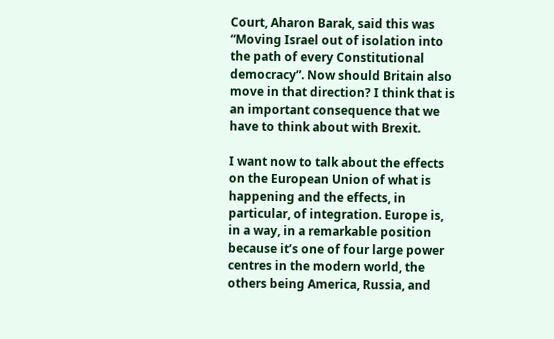Court, Aharon Barak, said this was “Moving Israel out of isolation into the path of every Constitutional democracy”. Now should Britain also move in that direction? I think that is an important consequence that we have to think about with Brexit.

I want now to talk about the effects on the European Union of what is happening and the effects, in particular, of integration. Europe is, in a way, in a remarkable position because it’s one of four large power centres in the modern world, the others being America, Russia, and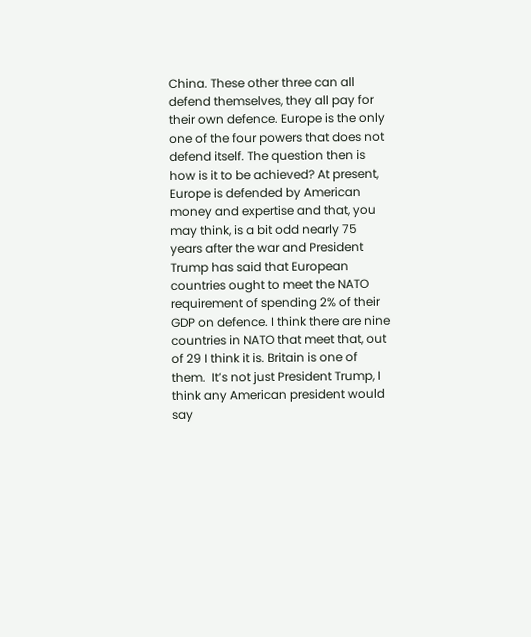China. These other three can all defend themselves, they all pay for their own defence. Europe is the only one of the four powers that does not defend itself. The question then is how is it to be achieved? At present, Europe is defended by American money and expertise and that, you may think, is a bit odd nearly 75 years after the war and President Trump has said that European countries ought to meet the NATO requirement of spending 2% of their GDP on defence. I think there are nine countries in NATO that meet that, out of 29 I think it is. Britain is one of them.  It’s not just President Trump, I think any American president would say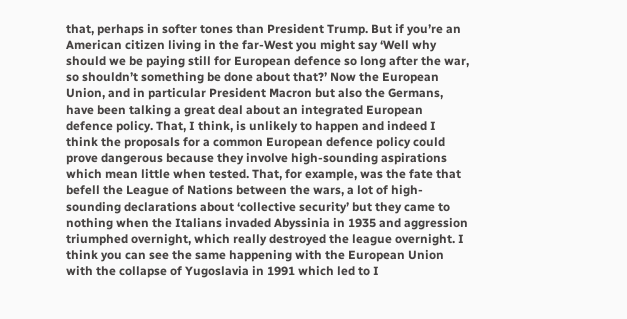that, perhaps in softer tones than President Trump. But if you’re an American citizen living in the far-West you might say ‘Well why should we be paying still for European defence so long after the war, so shouldn’t something be done about that?’ Now the European Union, and in particular President Macron but also the Germans, have been talking a great deal about an integrated European defence policy. That, I think, is unlikely to happen and indeed I think the proposals for a common European defence policy could prove dangerous because they involve high-sounding aspirations which mean little when tested. That, for example, was the fate that befell the League of Nations between the wars, a lot of high-sounding declarations about ‘collective security’ but they came to nothing when the Italians invaded Abyssinia in 1935 and aggression triumphed overnight, which really destroyed the league overnight. I think you can see the same happening with the European Union with the collapse of Yugoslavia in 1991 which led to I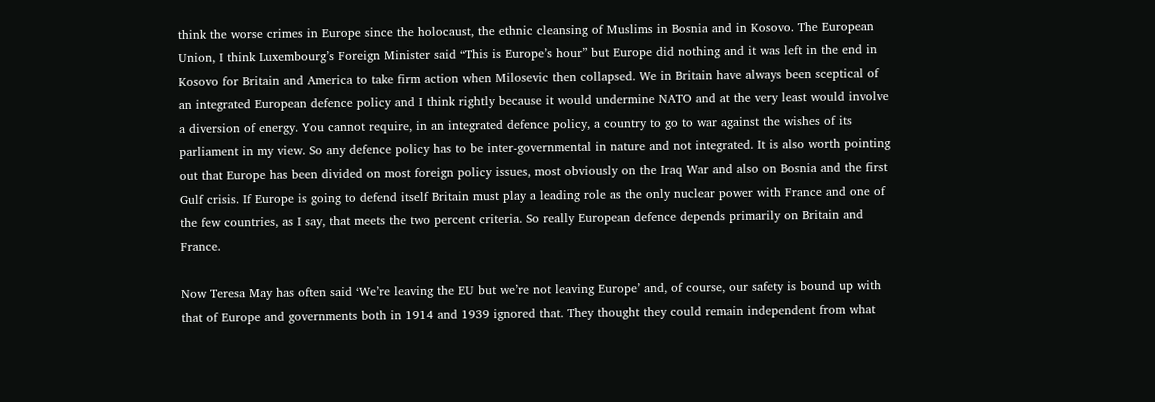think the worse crimes in Europe since the holocaust, the ethnic cleansing of Muslims in Bosnia and in Kosovo. The European Union, I think Luxembourg’s Foreign Minister said “This is Europe’s hour” but Europe did nothing and it was left in the end in Kosovo for Britain and America to take firm action when Milosevic then collapsed. We in Britain have always been sceptical of an integrated European defence policy and I think rightly because it would undermine NATO and at the very least would involve a diversion of energy. You cannot require, in an integrated defence policy, a country to go to war against the wishes of its parliament in my view. So any defence policy has to be inter-governmental in nature and not integrated. It is also worth pointing out that Europe has been divided on most foreign policy issues, most obviously on the Iraq War and also on Bosnia and the first Gulf crisis. If Europe is going to defend itself Britain must play a leading role as the only nuclear power with France and one of the few countries, as I say, that meets the two percent criteria. So really European defence depends primarily on Britain and France.

Now Teresa May has often said ‘We’re leaving the EU but we’re not leaving Europe’ and, of course, our safety is bound up with that of Europe and governments both in 1914 and 1939 ignored that. They thought they could remain independent from what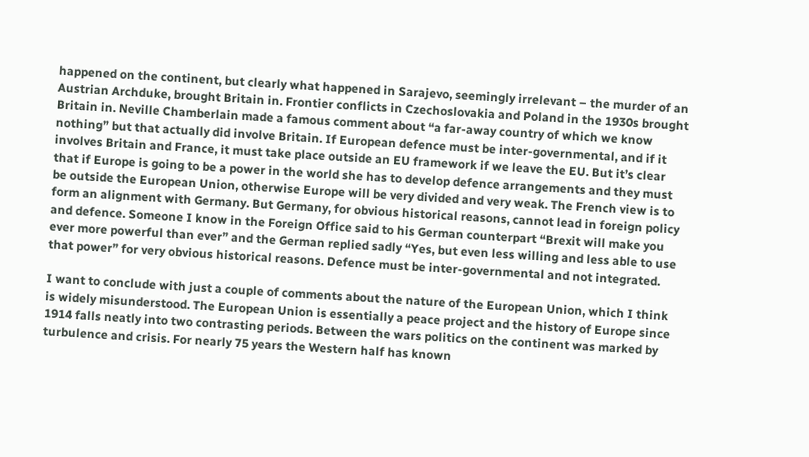happened on the continent, but clearly what happened in Sarajevo, seemingly irrelevant – the murder of an Austrian Archduke, brought Britain in. Frontier conflicts in Czechoslovakia and Poland in the 1930s brought Britain in. Neville Chamberlain made a famous comment about “a far-away country of which we know nothing” but that actually did involve Britain. If European defence must be inter-governmental, and if it involves Britain and France, it must take place outside an EU framework if we leave the EU. But it’s clear that if Europe is going to be a power in the world she has to develop defence arrangements and they must be outside the European Union, otherwise Europe will be very divided and very weak. The French view is to form an alignment with Germany. But Germany, for obvious historical reasons, cannot lead in foreign policy and defence. Someone I know in the Foreign Office said to his German counterpart “Brexit will make you ever more powerful than ever” and the German replied sadly “Yes, but even less willing and less able to use that power” for very obvious historical reasons. Defence must be inter-governmental and not integrated.

I want to conclude with just a couple of comments about the nature of the European Union, which I think is widely misunderstood. The European Union is essentially a peace project and the history of Europe since 1914 falls neatly into two contrasting periods. Between the wars politics on the continent was marked by turbulence and crisis. For nearly 75 years the Western half has known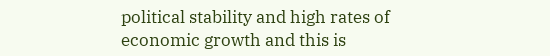political stability and high rates of economic growth and this is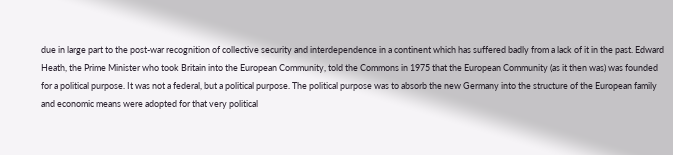due in large part to the post-war recognition of collective security and interdependence in a continent which has suffered badly from a lack of it in the past. Edward Heath, the Prime Minister who took Britain into the European Community, told the Commons in 1975 that the European Community (as it then was) was founded for a political purpose. It was not a federal, but a political purpose. The political purpose was to absorb the new Germany into the structure of the European family and economic means were adopted for that very political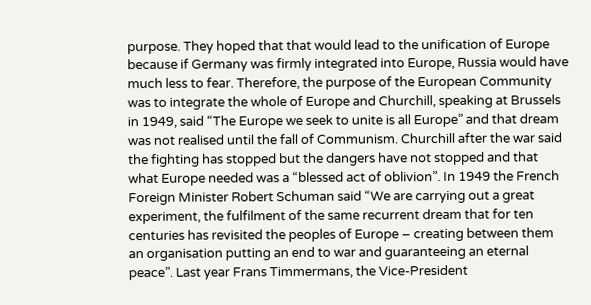purpose. They hoped that that would lead to the unification of Europe because if Germany was firmly integrated into Europe, Russia would have much less to fear. Therefore, the purpose of the European Community was to integrate the whole of Europe and Churchill, speaking at Brussels in 1949, said “The Europe we seek to unite is all Europe” and that dream was not realised until the fall of Communism. Churchill after the war said the fighting has stopped but the dangers have not stopped and that what Europe needed was a “blessed act of oblivion”. In 1949 the French Foreign Minister Robert Schuman said “We are carrying out a great experiment, the fulfilment of the same recurrent dream that for ten centuries has revisited the peoples of Europe – creating between them an organisation putting an end to war and guaranteeing an eternal peace”. Last year Frans Timmermans, the Vice-President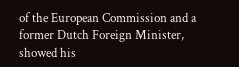of the European Commission and a former Dutch Foreign Minister, showed his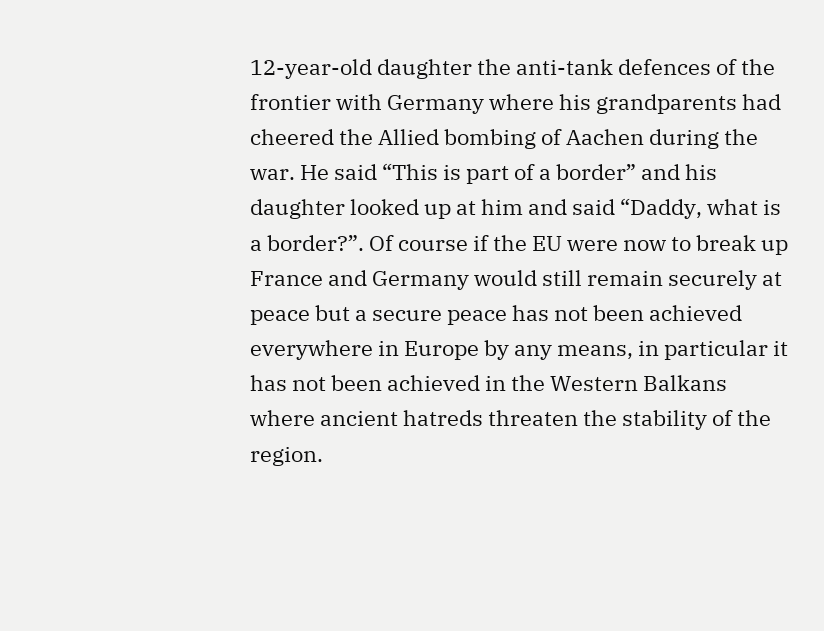12-year-old daughter the anti-tank defences of the frontier with Germany where his grandparents had cheered the Allied bombing of Aachen during the war. He said “This is part of a border” and his daughter looked up at him and said “Daddy, what is a border?”. Of course if the EU were now to break up France and Germany would still remain securely at peace but a secure peace has not been achieved everywhere in Europe by any means, in particular it has not been achieved in the Western Balkans where ancient hatreds threaten the stability of the region.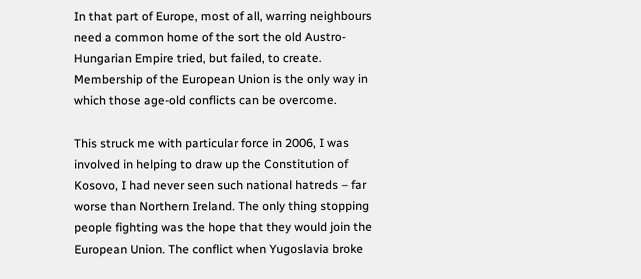In that part of Europe, most of all, warring neighbours need a common home of the sort the old Austro-Hungarian Empire tried, but failed, to create. Membership of the European Union is the only way in which those age-old conflicts can be overcome.

This struck me with particular force in 2006, I was involved in helping to draw up the Constitution of Kosovo, I had never seen such national hatreds – far worse than Northern Ireland. The only thing stopping people fighting was the hope that they would join the European Union. The conflict when Yugoslavia broke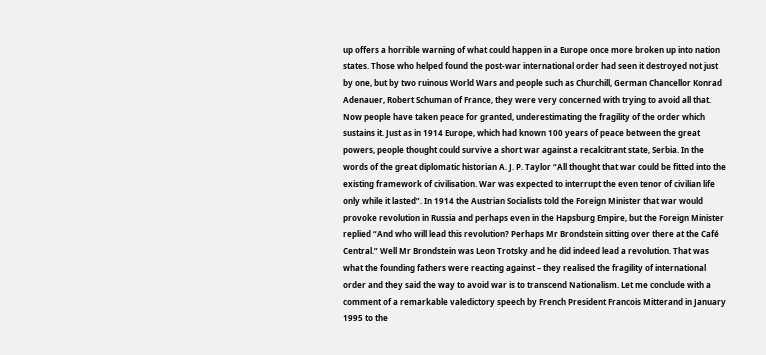up offers a horrible warning of what could happen in a Europe once more broken up into nation states. Those who helped found the post-war international order had seen it destroyed not just by one, but by two ruinous World Wars and people such as Churchill, German Chancellor Konrad Adenauer, Robert Schuman of France, they were very concerned with trying to avoid all that. Now people have taken peace for granted, underestimating the fragility of the order which sustains it. Just as in 1914 Europe, which had known 100 years of peace between the great powers, people thought could survive a short war against a recalcitrant state, Serbia. In the words of the great diplomatic historian A. J. P. Taylor “All thought that war could be fitted into the existing framework of civilisation. War was expected to interrupt the even tenor of civilian life only while it lasted”. In 1914 the Austrian Socialists told the Foreign Minister that war would provoke revolution in Russia and perhaps even in the Hapsburg Empire, but the Foreign Minister replied “And who will lead this revolution? Perhaps Mr Brondstein sitting over there at the Café Central.” Well Mr Brondstein was Leon Trotsky and he did indeed lead a revolution. That was what the founding fathers were reacting against – they realised the fragility of international order and they said the way to avoid war is to transcend Nationalism. Let me conclude with a comment of a remarkable valedictory speech by French President Francois Mitterand in January 1995 to the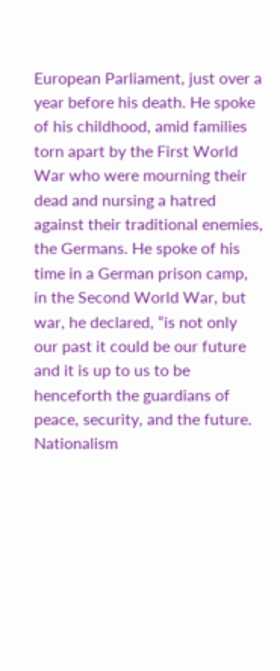European Parliament, just over a year before his death. He spoke of his childhood, amid families torn apart by the First World War who were mourning their dead and nursing a hatred against their traditional enemies, the Germans. He spoke of his time in a German prison camp, in the Second World War, but war, he declared, “is not only our past it could be our future and it is up to us to be henceforth the guardians of peace, security, and the future. Nationalism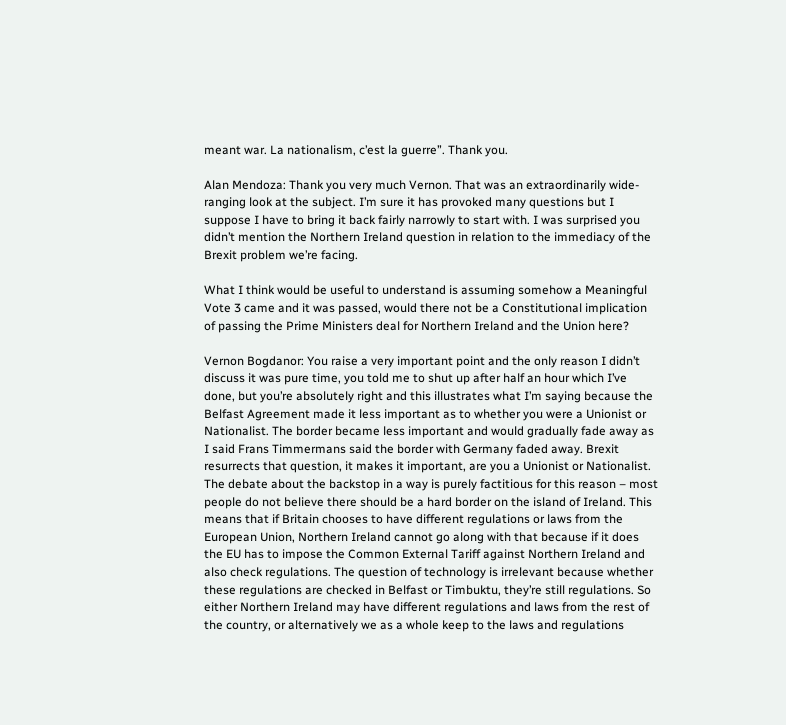meant war. La nationalism, c’est la guerre”. Thank you.

Alan Mendoza: Thank you very much Vernon. That was an extraordinarily wide-ranging look at the subject. I’m sure it has provoked many questions but I suppose I have to bring it back fairly narrowly to start with. I was surprised you didn’t mention the Northern Ireland question in relation to the immediacy of the Brexit problem we’re facing.

What I think would be useful to understand is assuming somehow a Meaningful Vote 3 came and it was passed, would there not be a Constitutional implication of passing the Prime Ministers deal for Northern Ireland and the Union here?

Vernon Bogdanor: You raise a very important point and the only reason I didn’t discuss it was pure time, you told me to shut up after half an hour which I’ve done, but you’re absolutely right and this illustrates what I’m saying because the Belfast Agreement made it less important as to whether you were a Unionist or Nationalist. The border became less important and would gradually fade away as I said Frans Timmermans said the border with Germany faded away. Brexit resurrects that question, it makes it important, are you a Unionist or Nationalist. The debate about the backstop in a way is purely factitious for this reason – most people do not believe there should be a hard border on the island of Ireland. This means that if Britain chooses to have different regulations or laws from the European Union, Northern Ireland cannot go along with that because if it does the EU has to impose the Common External Tariff against Northern Ireland and also check regulations. The question of technology is irrelevant because whether these regulations are checked in Belfast or Timbuktu, they’re still regulations. So either Northern Ireland may have different regulations and laws from the rest of the country, or alternatively we as a whole keep to the laws and regulations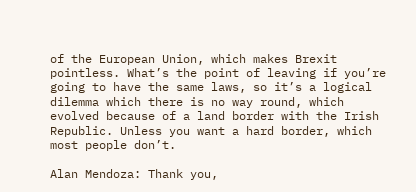of the European Union, which makes Brexit pointless. What’s the point of leaving if you’re going to have the same laws, so it’s a logical dilemma which there is no way round, which evolved because of a land border with the Irish Republic. Unless you want a hard border, which most people don’t.

Alan Mendoza: Thank you,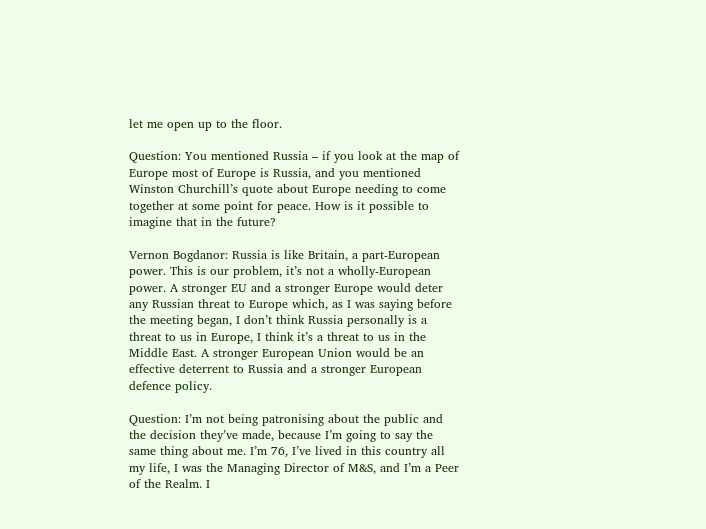let me open up to the floor.

Question: You mentioned Russia – if you look at the map of Europe most of Europe is Russia, and you mentioned Winston Churchill’s quote about Europe needing to come together at some point for peace. How is it possible to imagine that in the future?

Vernon Bogdanor: Russia is like Britain, a part-European power. This is our problem, it’s not a wholly-European power. A stronger EU and a stronger Europe would deter any Russian threat to Europe which, as I was saying before the meeting began, I don’t think Russia personally is a threat to us in Europe, I think it’s a threat to us in the Middle East. A stronger European Union would be an effective deterrent to Russia and a stronger European defence policy.

Question: I’m not being patronising about the public and the decision they’ve made, because I’m going to say the same thing about me. I’m 76, I’ve lived in this country all my life, I was the Managing Director of M&S, and I’m a Peer of the Realm. I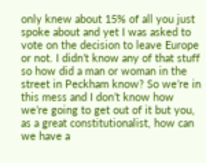only knew about 15% of all you just spoke about and yet I was asked to vote on the decision to leave Europe or not. I didn’t know any of that stuff so how did a man or woman in the street in Peckham know? So we’re in this mess and I don’t know how we’re going to get out of it but you, as a great constitutionalist, how can we have a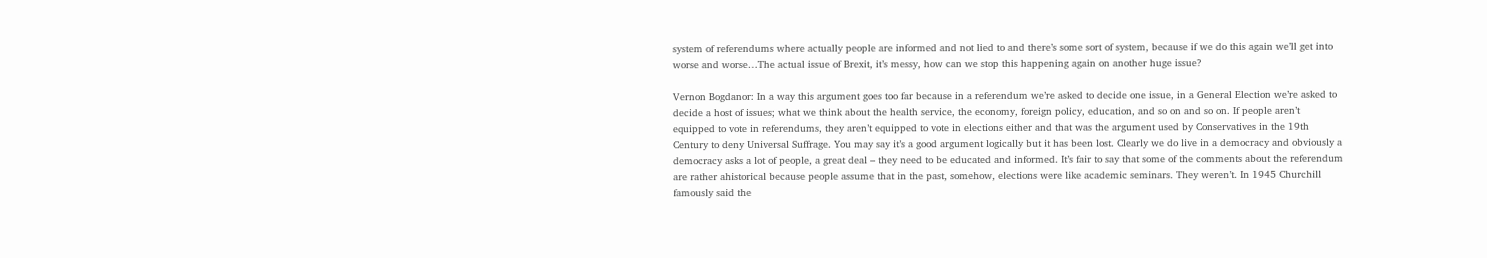system of referendums where actually people are informed and not lied to and there’s some sort of system, because if we do this again we’ll get into worse and worse…The actual issue of Brexit, it’s messy, how can we stop this happening again on another huge issue?

Vernon Bogdanor: In a way this argument goes too far because in a referendum we’re asked to decide one issue, in a General Election we’re asked to decide a host of issues; what we think about the health service, the economy, foreign policy, education, and so on and so on. If people aren’t equipped to vote in referendums, they aren’t equipped to vote in elections either and that was the argument used by Conservatives in the 19th Century to deny Universal Suffrage. You may say it’s a good argument logically but it has been lost. Clearly we do live in a democracy and obviously a democracy asks a lot of people, a great deal – they need to be educated and informed. It’s fair to say that some of the comments about the referendum are rather ahistorical because people assume that in the past, somehow, elections were like academic seminars. They weren’t. In 1945 Churchill famously said the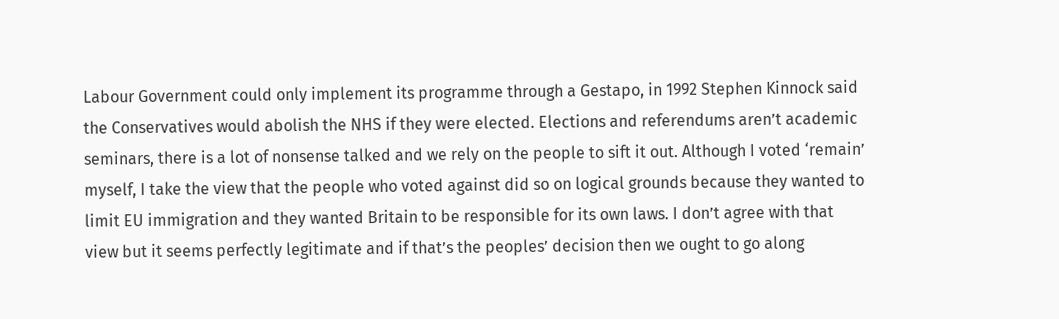Labour Government could only implement its programme through a Gestapo, in 1992 Stephen Kinnock said the Conservatives would abolish the NHS if they were elected. Elections and referendums aren’t academic seminars, there is a lot of nonsense talked and we rely on the people to sift it out. Although I voted ‘remain’ myself, I take the view that the people who voted against did so on logical grounds because they wanted to limit EU immigration and they wanted Britain to be responsible for its own laws. I don’t agree with that view but it seems perfectly legitimate and if that’s the peoples’ decision then we ought to go along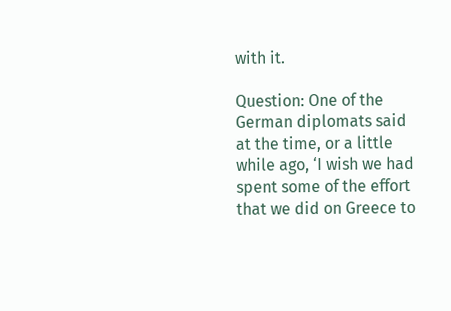with it.

Question: One of the German diplomats said at the time, or a little while ago, ‘I wish we had spent some of the effort that we did on Greece to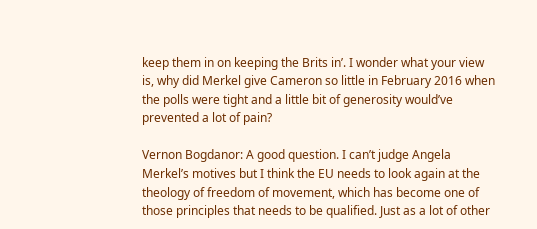keep them in on keeping the Brits in’. I wonder what your view is, why did Merkel give Cameron so little in February 2016 when the polls were tight and a little bit of generosity would’ve prevented a lot of pain?

Vernon Bogdanor: A good question. I can’t judge Angela Merkel’s motives but I think the EU needs to look again at the theology of freedom of movement, which has become one of those principles that needs to be qualified. Just as a lot of other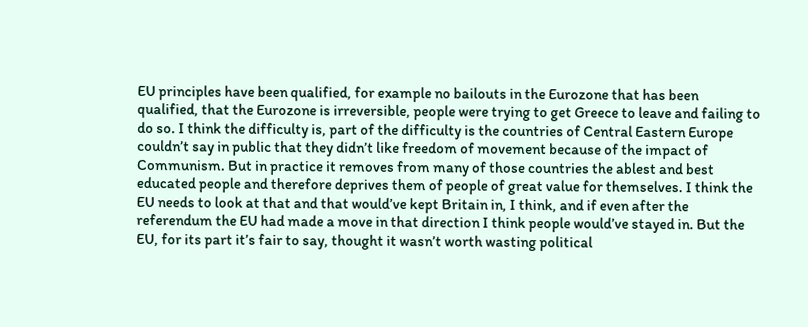EU principles have been qualified, for example no bailouts in the Eurozone that has been qualified, that the Eurozone is irreversible, people were trying to get Greece to leave and failing to do so. I think the difficulty is, part of the difficulty is the countries of Central Eastern Europe couldn’t say in public that they didn’t like freedom of movement because of the impact of Communism. But in practice it removes from many of those countries the ablest and best educated people and therefore deprives them of people of great value for themselves. I think the EU needs to look at that and that would’ve kept Britain in, I think, and if even after the referendum the EU had made a move in that direction I think people would’ve stayed in. But the EU, for its part it’s fair to say, thought it wasn’t worth wasting political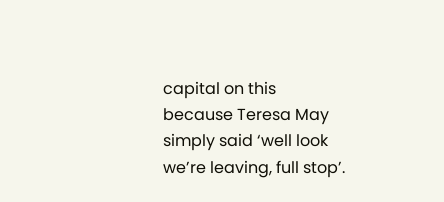capital on this because Teresa May simply said ‘well look we’re leaving, full stop’.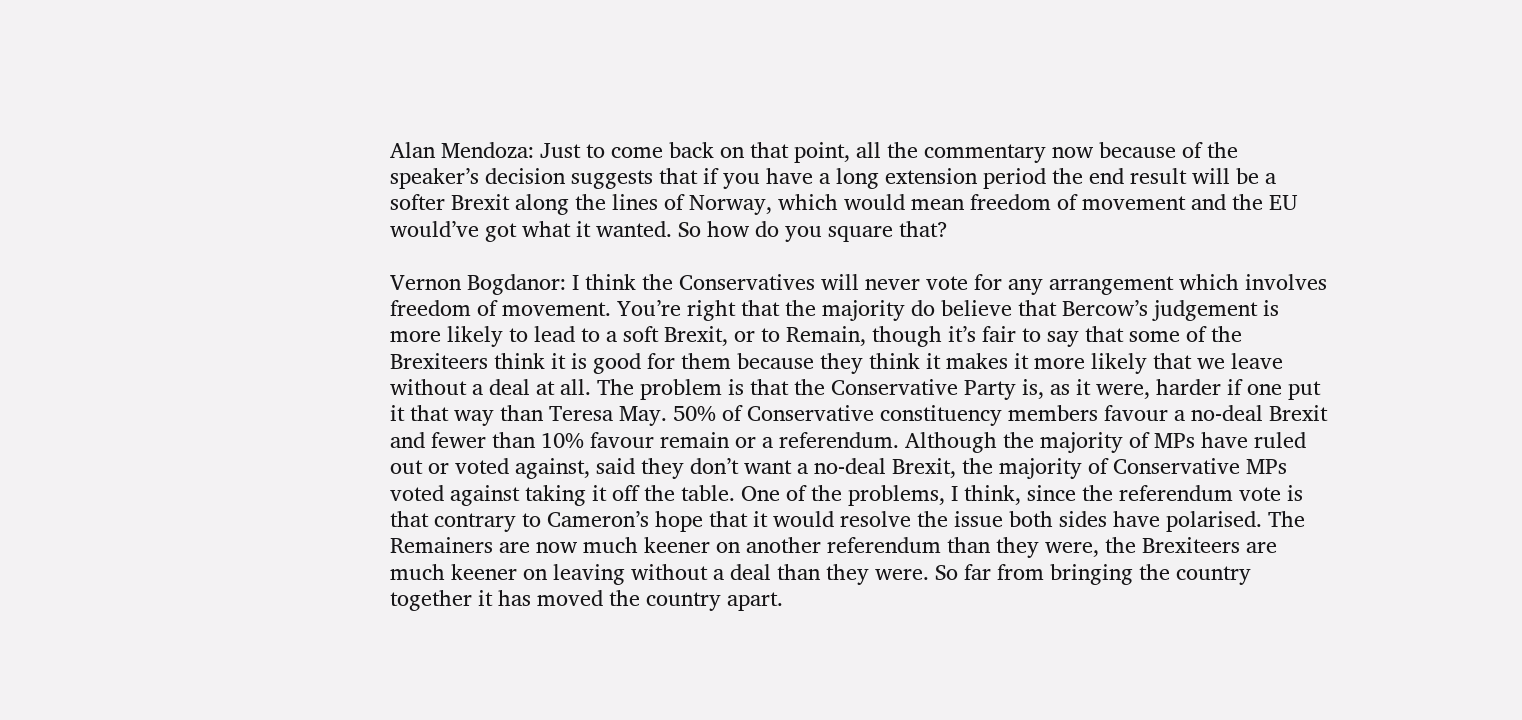Alan Mendoza: Just to come back on that point, all the commentary now because of the speaker’s decision suggests that if you have a long extension period the end result will be a softer Brexit along the lines of Norway, which would mean freedom of movement and the EU would’ve got what it wanted. So how do you square that?

Vernon Bogdanor: I think the Conservatives will never vote for any arrangement which involves freedom of movement. You’re right that the majority do believe that Bercow’s judgement is more likely to lead to a soft Brexit, or to Remain, though it’s fair to say that some of the Brexiteers think it is good for them because they think it makes it more likely that we leave without a deal at all. The problem is that the Conservative Party is, as it were, harder if one put it that way than Teresa May. 50% of Conservative constituency members favour a no-deal Brexit and fewer than 10% favour remain or a referendum. Although the majority of MPs have ruled out or voted against, said they don’t want a no-deal Brexit, the majority of Conservative MPs voted against taking it off the table. One of the problems, I think, since the referendum vote is that contrary to Cameron’s hope that it would resolve the issue both sides have polarised. The Remainers are now much keener on another referendum than they were, the Brexiteers are much keener on leaving without a deal than they were. So far from bringing the country together it has moved the country apart.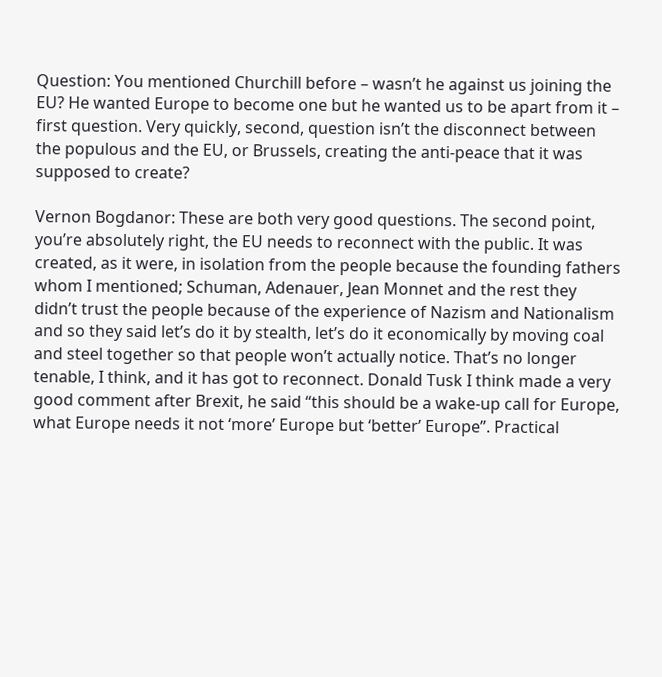Question: You mentioned Churchill before – wasn’t he against us joining the EU? He wanted Europe to become one but he wanted us to be apart from it – first question. Very quickly, second, question isn’t the disconnect between the populous and the EU, or Brussels, creating the anti-peace that it was supposed to create?

Vernon Bogdanor: These are both very good questions. The second point, you’re absolutely right, the EU needs to reconnect with the public. It was created, as it were, in isolation from the people because the founding fathers whom I mentioned; Schuman, Adenauer, Jean Monnet and the rest they didn’t trust the people because of the experience of Nazism and Nationalism and so they said let’s do it by stealth, let’s do it economically by moving coal and steel together so that people won’t actually notice. That’s no longer tenable, I think, and it has got to reconnect. Donald Tusk I think made a very good comment after Brexit, he said “this should be a wake-up call for Europe, what Europe needs it not ‘more’ Europe but ‘better’ Europe”. Practical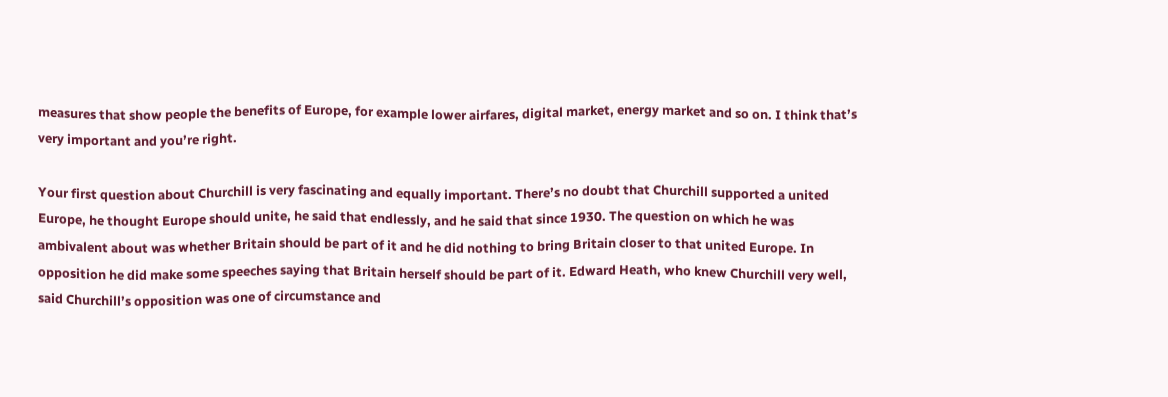measures that show people the benefits of Europe, for example lower airfares, digital market, energy market and so on. I think that’s very important and you’re right.

Your first question about Churchill is very fascinating and equally important. There’s no doubt that Churchill supported a united Europe, he thought Europe should unite, he said that endlessly, and he said that since 1930. The question on which he was ambivalent about was whether Britain should be part of it and he did nothing to bring Britain closer to that united Europe. In opposition he did make some speeches saying that Britain herself should be part of it. Edward Heath, who knew Churchill very well, said Churchill’s opposition was one of circumstance and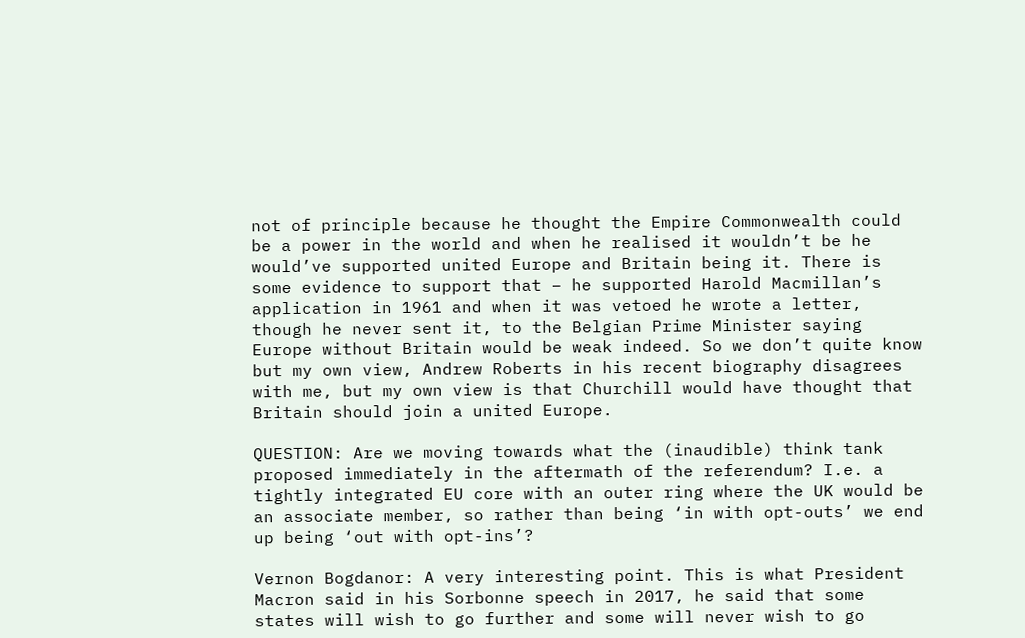not of principle because he thought the Empire Commonwealth could be a power in the world and when he realised it wouldn’t be he would’ve supported united Europe and Britain being it. There is some evidence to support that – he supported Harold Macmillan’s application in 1961 and when it was vetoed he wrote a letter, though he never sent it, to the Belgian Prime Minister saying Europe without Britain would be weak indeed. So we don’t quite know but my own view, Andrew Roberts in his recent biography disagrees with me, but my own view is that Churchill would have thought that Britain should join a united Europe.

QUESTION: Are we moving towards what the (inaudible) think tank proposed immediately in the aftermath of the referendum? I.e. a tightly integrated EU core with an outer ring where the UK would be an associate member, so rather than being ‘in with opt-outs’ we end up being ‘out with opt-ins’?

Vernon Bogdanor: A very interesting point. This is what President Macron said in his Sorbonne speech in 2017, he said that some states will wish to go further and some will never wish to go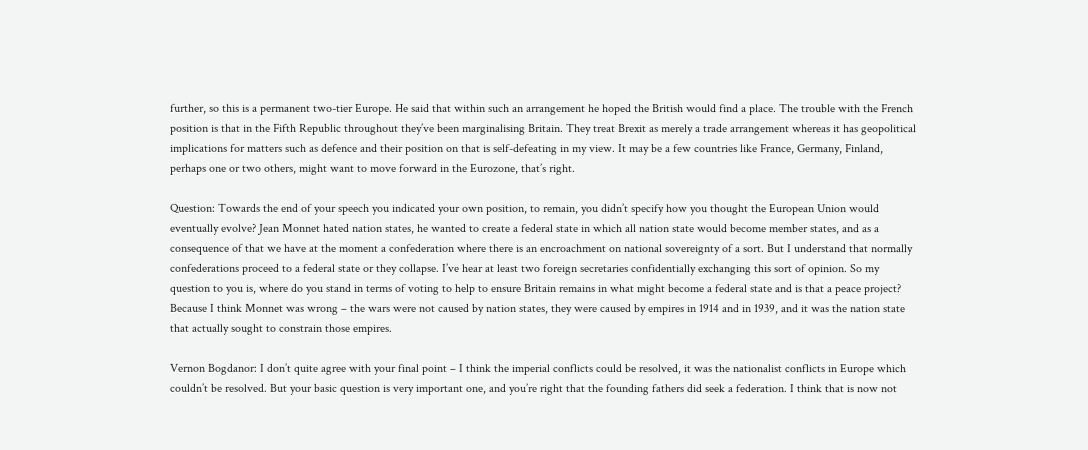further, so this is a permanent two-tier Europe. He said that within such an arrangement he hoped the British would find a place. The trouble with the French position is that in the Fifth Republic throughout they’ve been marginalising Britain. They treat Brexit as merely a trade arrangement whereas it has geopolitical implications for matters such as defence and their position on that is self-defeating in my view. It may be a few countries like France, Germany, Finland, perhaps one or two others, might want to move forward in the Eurozone, that’s right.

Question: Towards the end of your speech you indicated your own position, to remain, you didn’t specify how you thought the European Union would eventually evolve? Jean Monnet hated nation states, he wanted to create a federal state in which all nation state would become member states, and as a consequence of that we have at the moment a confederation where there is an encroachment on national sovereignty of a sort. But I understand that normally confederations proceed to a federal state or they collapse. I’ve hear at least two foreign secretaries confidentially exchanging this sort of opinion. So my question to you is, where do you stand in terms of voting to help to ensure Britain remains in what might become a federal state and is that a peace project? Because I think Monnet was wrong – the wars were not caused by nation states, they were caused by empires in 1914 and in 1939, and it was the nation state that actually sought to constrain those empires.

Vernon Bogdanor: I don’t quite agree with your final point – I think the imperial conflicts could be resolved, it was the nationalist conflicts in Europe which couldn’t be resolved. But your basic question is very important one, and you’re right that the founding fathers did seek a federation. I think that is now not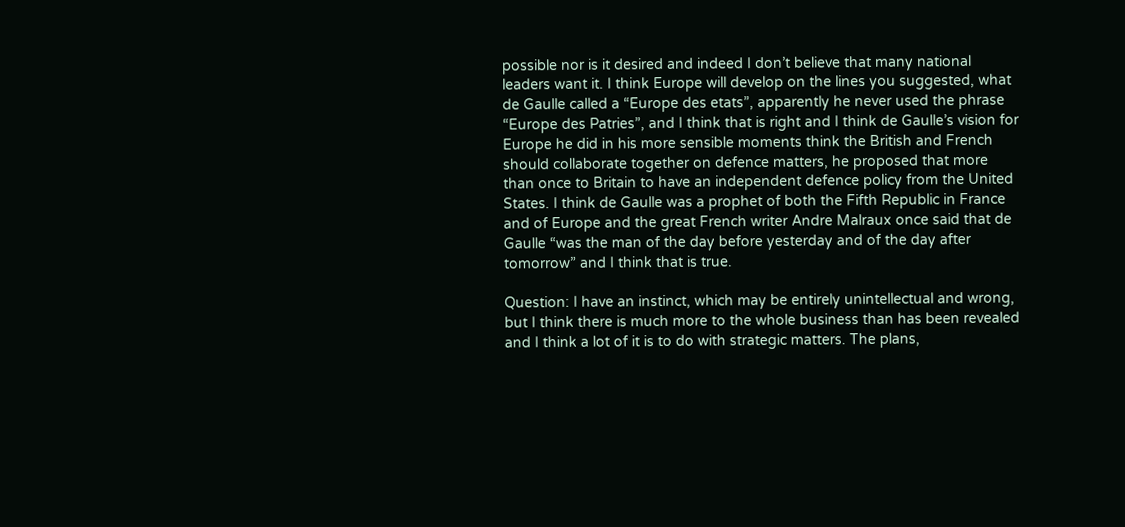possible nor is it desired and indeed I don’t believe that many national leaders want it. I think Europe will develop on the lines you suggested, what de Gaulle called a “Europe des etats”, apparently he never used the phrase “Europe des Patries”, and I think that is right and I think de Gaulle’s vision for Europe he did in his more sensible moments think the British and French should collaborate together on defence matters, he proposed that more than once to Britain to have an independent defence policy from the United States. I think de Gaulle was a prophet of both the Fifth Republic in France and of Europe and the great French writer Andre Malraux once said that de Gaulle “was the man of the day before yesterday and of the day after tomorrow” and I think that is true.

Question: I have an instinct, which may be entirely unintellectual and wrong, but I think there is much more to the whole business than has been revealed and I think a lot of it is to do with strategic matters. The plans,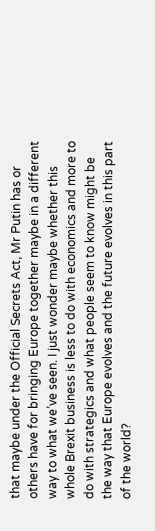that maybe under the Official Secrets Act, Mr Putin has or others have for bringing Europe together maybe in a different way to what we’ve seen. I just wonder maybe whether this whole Brexit business is less to do with economics and more to do with strategics and what people seem to know might be the way that Europe evolves and the future evolves in this part of the world?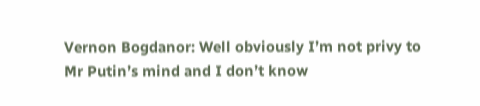Vernon Bogdanor: Well obviously I’m not privy to Mr Putin’s mind and I don’t know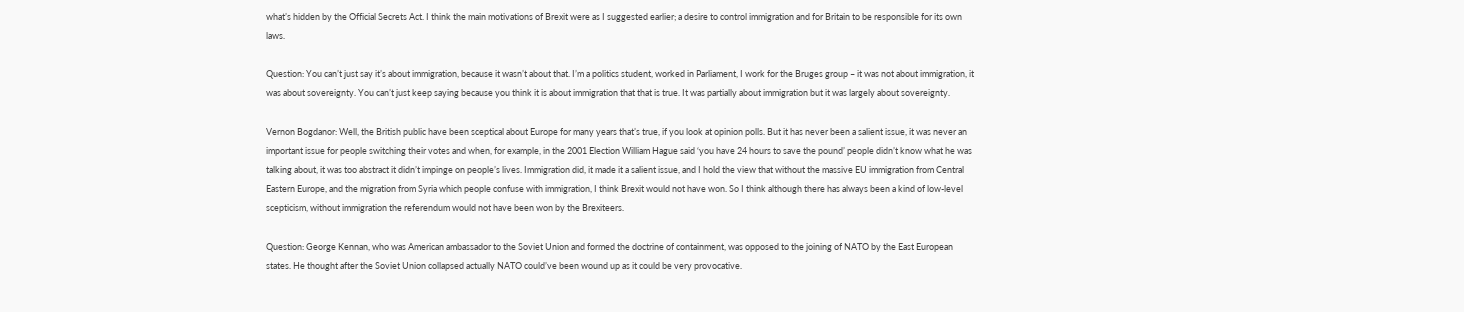what’s hidden by the Official Secrets Act. I think the main motivations of Brexit were as I suggested earlier; a desire to control immigration and for Britain to be responsible for its own laws.

Question: You can’t just say it’s about immigration, because it wasn’t about that. I’m a politics student, worked in Parliament, I work for the Bruges group – it was not about immigration, it was about sovereignty. You can’t just keep saying because you think it is about immigration that that is true. It was partially about immigration but it was largely about sovereignty.

Vernon Bogdanor: Well, the British public have been sceptical about Europe for many years that’s true, if you look at opinion polls. But it has never been a salient issue, it was never an important issue for people switching their votes and when, for example, in the 2001 Election William Hague said ‘you have 24 hours to save the pound’ people didn’t know what he was talking about, it was too abstract it didn’t impinge on people’s lives. Immigration did, it made it a salient issue, and I hold the view that without the massive EU immigration from Central Eastern Europe, and the migration from Syria which people confuse with immigration, I think Brexit would not have won. So I think although there has always been a kind of low-level scepticism, without immigration the referendum would not have been won by the Brexiteers.

Question: George Kennan, who was American ambassador to the Soviet Union and formed the doctrine of containment, was opposed to the joining of NATO by the East European states. He thought after the Soviet Union collapsed actually NATO could’ve been wound up as it could be very provocative.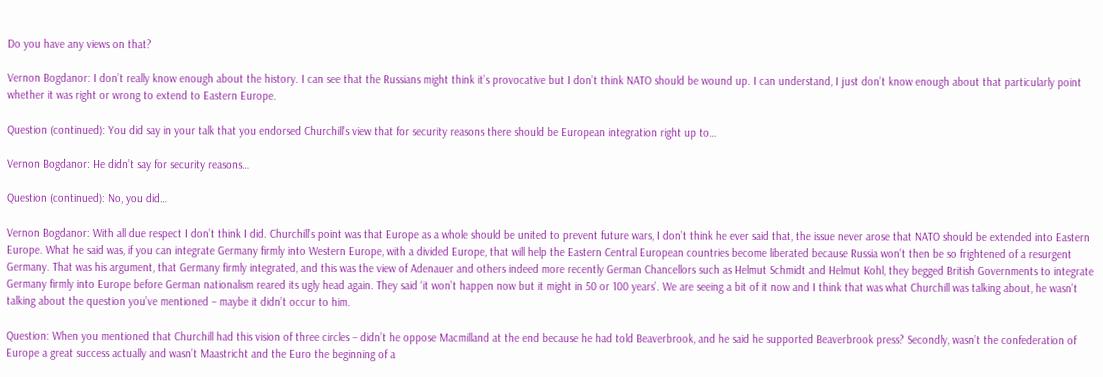Do you have any views on that?

Vernon Bogdanor: I don’t really know enough about the history. I can see that the Russians might think it’s provocative but I don’t think NATO should be wound up. I can understand, I just don’t know enough about that particularly point whether it was right or wrong to extend to Eastern Europe.

Question (continued): You did say in your talk that you endorsed Churchill’s view that for security reasons there should be European integration right up to…

Vernon Bogdanor: He didn’t say for security reasons…

Question (continued): No, you did…

Vernon Bogdanor: With all due respect I don’t think I did. Churchill’s point was that Europe as a whole should be united to prevent future wars, I don’t think he ever said that, the issue never arose that NATO should be extended into Eastern Europe. What he said was, if you can integrate Germany firmly into Western Europe, with a divided Europe, that will help the Eastern Central European countries become liberated because Russia won’t then be so frightened of a resurgent Germany. That was his argument, that Germany firmly integrated, and this was the view of Adenauer and others indeed more recently German Chancellors such as Helmut Schmidt and Helmut Kohl, they begged British Governments to integrate Germany firmly into Europe before German nationalism reared its ugly head again. They said ‘it won’t happen now but it might in 50 or 100 years’. We are seeing a bit of it now and I think that was what Churchill was talking about, he wasn’t talking about the question you’ve mentioned – maybe it didn’t occur to him.

Question: When you mentioned that Churchill had this vision of three circles – didn’t he oppose Macmilland at the end because he had told Beaverbrook, and he said he supported Beaverbrook press? Secondly, wasn’t the confederation of Europe a great success actually and wasn’t Maastricht and the Euro the beginning of a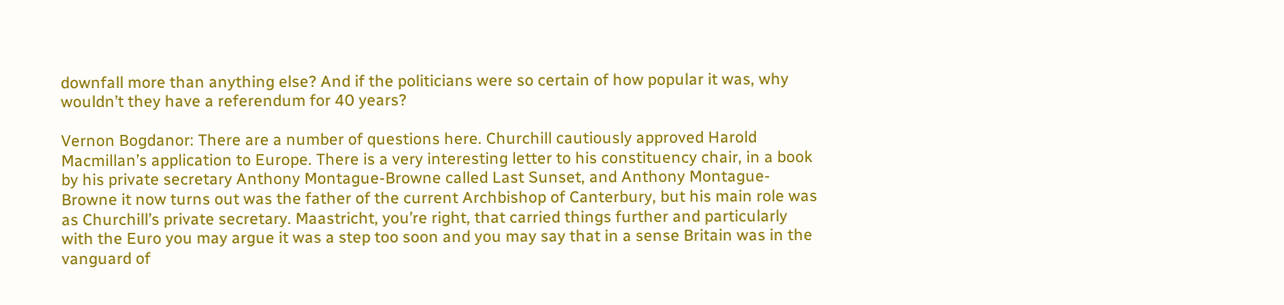downfall more than anything else? And if the politicians were so certain of how popular it was, why wouldn’t they have a referendum for 40 years?

Vernon Bogdanor: There are a number of questions here. Churchill cautiously approved Harold Macmillan’s application to Europe. There is a very interesting letter to his constituency chair, in a book by his private secretary Anthony Montague-Browne called Last Sunset, and Anthony Montague-Browne it now turns out was the father of the current Archbishop of Canterbury, but his main role was as Churchill’s private secretary. Maastricht, you’re right, that carried things further and particularly with the Euro you may argue it was a step too soon and you may say that in a sense Britain was in the vanguard of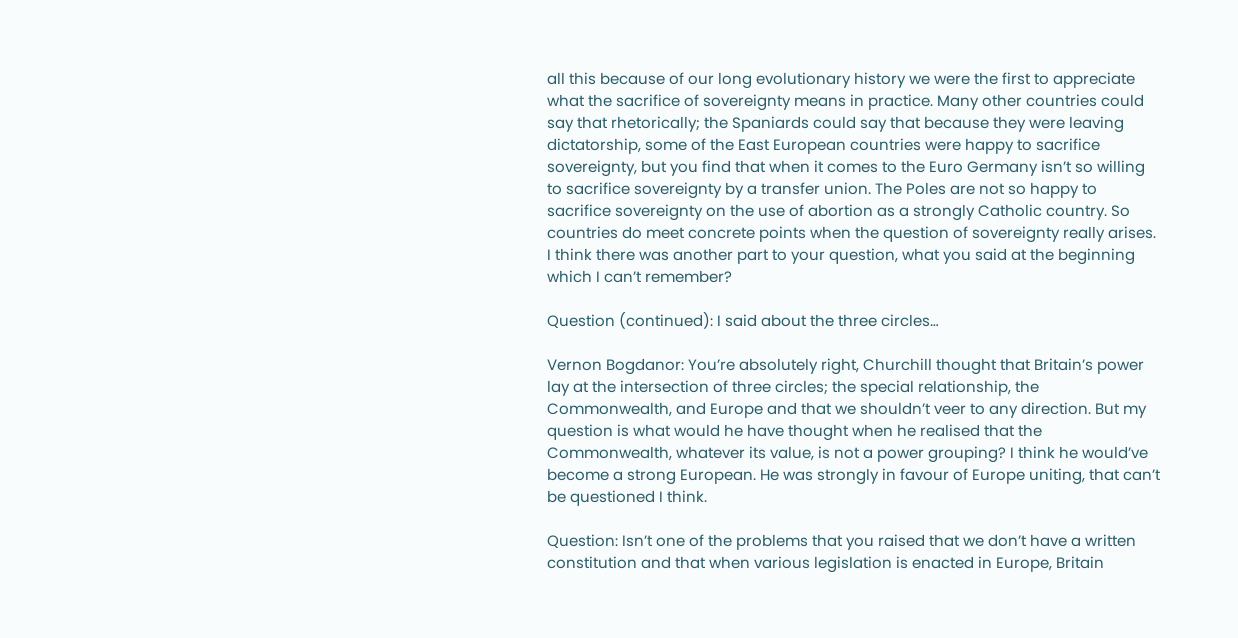all this because of our long evolutionary history we were the first to appreciate what the sacrifice of sovereignty means in practice. Many other countries could say that rhetorically; the Spaniards could say that because they were leaving dictatorship, some of the East European countries were happy to sacrifice sovereignty, but you find that when it comes to the Euro Germany isn’t so willing to sacrifice sovereignty by a transfer union. The Poles are not so happy to sacrifice sovereignty on the use of abortion as a strongly Catholic country. So countries do meet concrete points when the question of sovereignty really arises. I think there was another part to your question, what you said at the beginning which I can’t remember?

Question (continued): I said about the three circles…

Vernon Bogdanor: You’re absolutely right, Churchill thought that Britain’s power lay at the intersection of three circles; the special relationship, the Commonwealth, and Europe and that we shouldn’t veer to any direction. But my question is what would he have thought when he realised that the Commonwealth, whatever its value, is not a power grouping? I think he would’ve become a strong European. He was strongly in favour of Europe uniting, that can’t be questioned I think.

Question: Isn’t one of the problems that you raised that we don’t have a written constitution and that when various legislation is enacted in Europe, Britain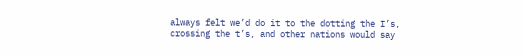always felt we’d do it to the dotting the I’s, crossing the t’s, and other nations would say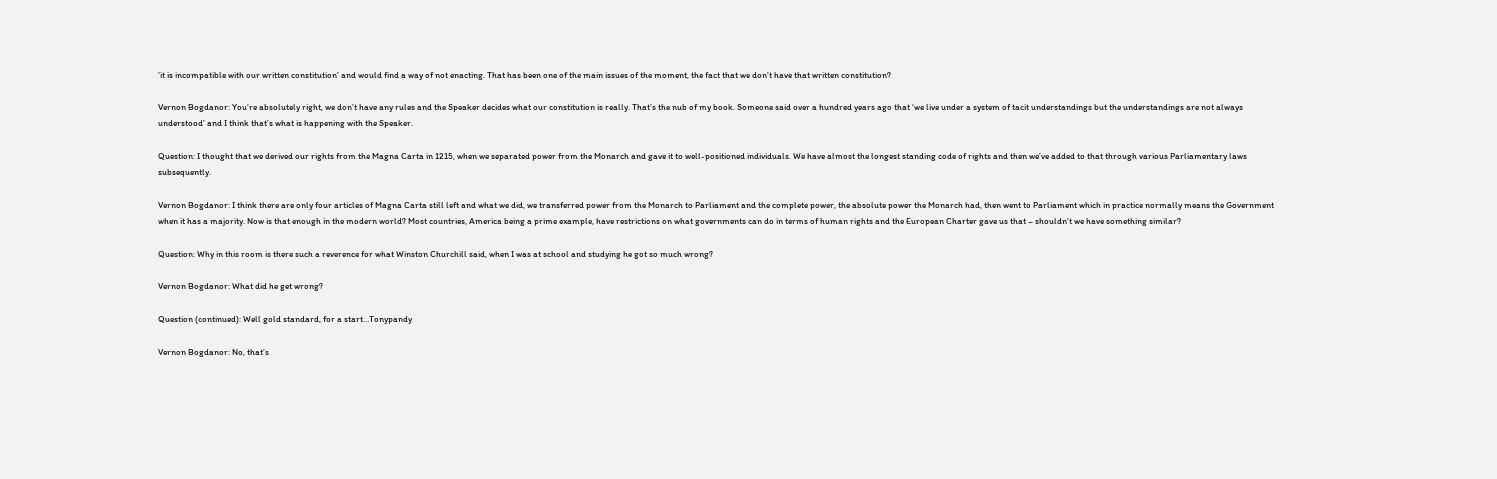‘it is incompatible with our written constitution’ and would find a way of not enacting. That has been one of the main issues of the moment, the fact that we don’t have that written constitution?

Vernon Bogdanor: You’re absolutely right, we don’t have any rules and the Speaker decides what our constitution is really. That’s the nub of my book. Someone said over a hundred years ago that ‘we live under a system of tacit understandings but the understandings are not always understood’ and I think that’s what is happening with the Speaker.

Question: I thought that we derived our rights from the Magna Carta in 1215, when we separated power from the Monarch and gave it to well-positioned individuals. We have almost the longest standing code of rights and then we’ve added to that through various Parliamentary laws subsequently.

Vernon Bogdanor: I think there are only four articles of Magna Carta still left and what we did, we transferred power from the Monarch to Parliament and the complete power, the absolute power the Monarch had, then went to Parliament which in practice normally means the Government when it has a majority. Now is that enough in the modern world? Most countries, America being a prime example, have restrictions on what governments can do in terms of human rights and the European Charter gave us that – shouldn’t we have something similar?

Question: Why in this room is there such a reverence for what Winston Churchill said, when I was at school and studying he got so much wrong?

Vernon Bogdanor: What did he get wrong?

Question (continued): Well gold standard, for a start…Tonypandy

Vernon Bogdanor: No, that’s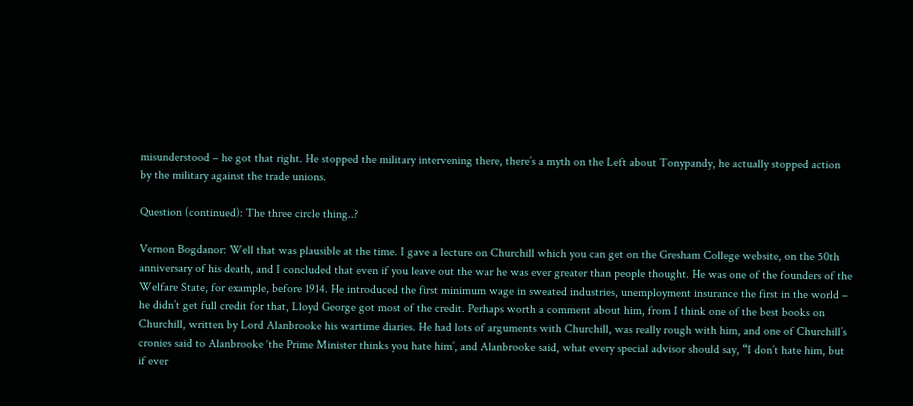misunderstood – he got that right. He stopped the military intervening there, there’s a myth on the Left about Tonypandy, he actually stopped action by the military against the trade unions.

Question (continued): The three circle thing..?

Vernon Bogdanor: Well that was plausible at the time. I gave a lecture on Churchill which you can get on the Gresham College website, on the 50th anniversary of his death, and I concluded that even if you leave out the war he was ever greater than people thought. He was one of the founders of the Welfare State, for example, before 1914. He introduced the first minimum wage in sweated industries, unemployment insurance the first in the world – he didn’t get full credit for that, Lloyd George got most of the credit. Perhaps worth a comment about him, from I think one of the best books on Churchill, written by Lord Alanbrooke his wartime diaries. He had lots of arguments with Churchill, was really rough with him, and one of Churchill’s cronies said to Alanbrooke ‘the Prime Minister thinks you hate him’, and Alanbrooke said, what every special advisor should say, “I don’t hate him, but if ever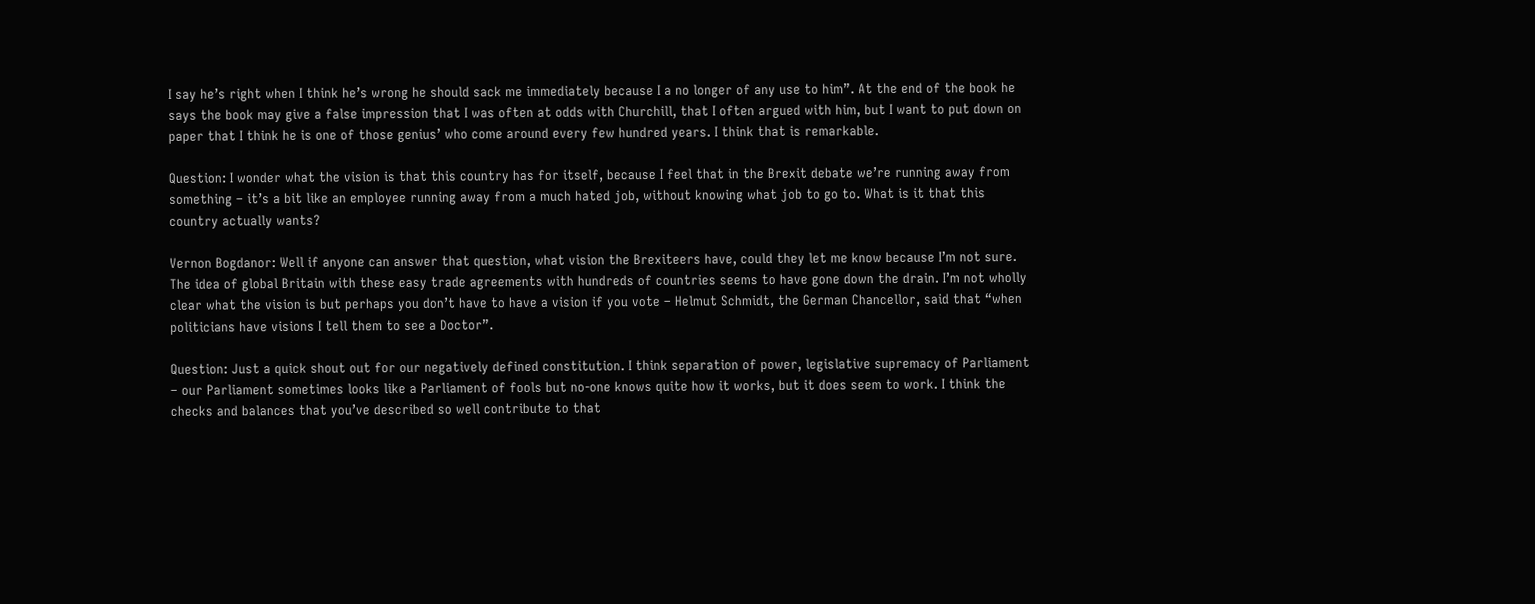I say he’s right when I think he’s wrong he should sack me immediately because I a no longer of any use to him”. At the end of the book he says the book may give a false impression that I was often at odds with Churchill, that I often argued with him, but I want to put down on paper that I think he is one of those genius’ who come around every few hundred years. I think that is remarkable.

Question: I wonder what the vision is that this country has for itself, because I feel that in the Brexit debate we’re running away from something – it’s a bit like an employee running away from a much hated job, without knowing what job to go to. What is it that this country actually wants?

Vernon Bogdanor: Well if anyone can answer that question, what vision the Brexiteers have, could they let me know because I’m not sure. The idea of global Britain with these easy trade agreements with hundreds of countries seems to have gone down the drain. I’m not wholly clear what the vision is but perhaps you don’t have to have a vision if you vote – Helmut Schmidt, the German Chancellor, said that “when politicians have visions I tell them to see a Doctor”.

Question: Just a quick shout out for our negatively defined constitution. I think separation of power, legislative supremacy of Parliament – our Parliament sometimes looks like a Parliament of fools but no-one knows quite how it works, but it does seem to work. I think the checks and balances that you’ve described so well contribute to that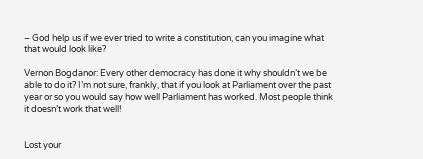– God help us if we ever tried to write a constitution, can you imagine what that would look like?

Vernon Bogdanor: Every other democracy has done it why shouldn’t we be able to do it? I’m not sure, frankly, that if you look at Parliament over the past year or so you would say how well Parliament has worked. Most people think it doesn’t work that well!


Lost your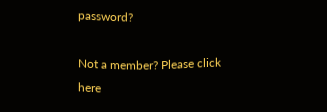password?

Not a member? Please click here